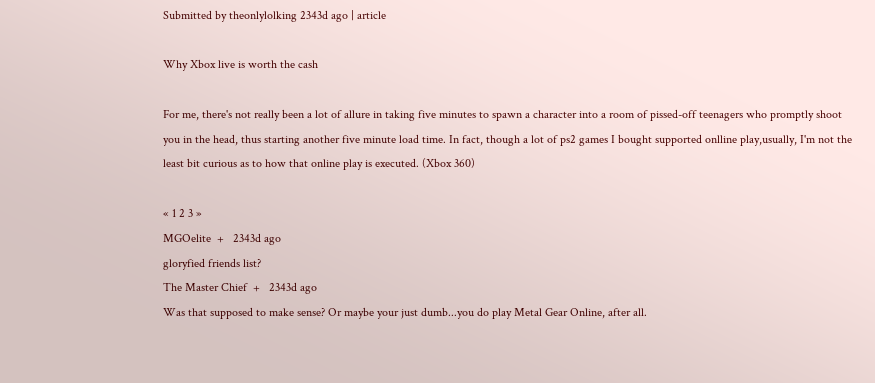Submitted by theonlylolking 2343d ago | article

Why Xbox live is worth the cash

For me, there's not really been a lot of allure in taking five minutes to spawn a character into a room of pissed-off teenagers who promptly shoot you in the head, thus starting another five minute load time. In fact, though a lot of ps2 games I bought supported onlline play,usually, I'm not the least bit curious as to how that online play is executed. (Xbox 360)

« 1 2 3 »
MGOelite  +   2343d ago
gloryfied friends list?
The Master Chief  +   2343d ago
Was that supposed to make sense? Or maybe your just dumb...you do play Metal Gear Online, after all.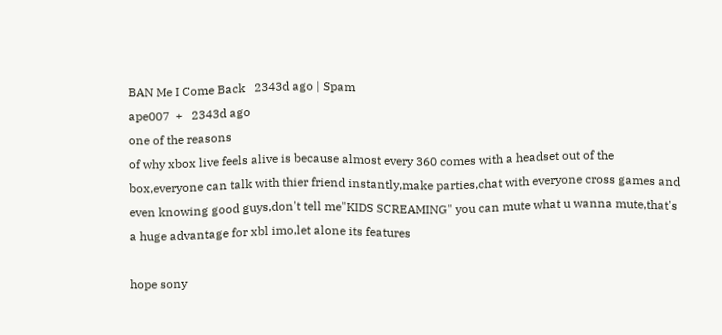BAN Me I Come Back   2343d ago | Spam
ape007  +   2343d ago
one of the reasons
of why xbox live feels alive is because almost every 360 comes with a headset out of the box,everyone can talk with thier friend instantly,make parties,chat with everyone cross games and even knowing good guys,don't tell me"KIDS SCREAMING" you can mute what u wanna mute,that's a huge advantage for xbl imo,let alone its features

hope sony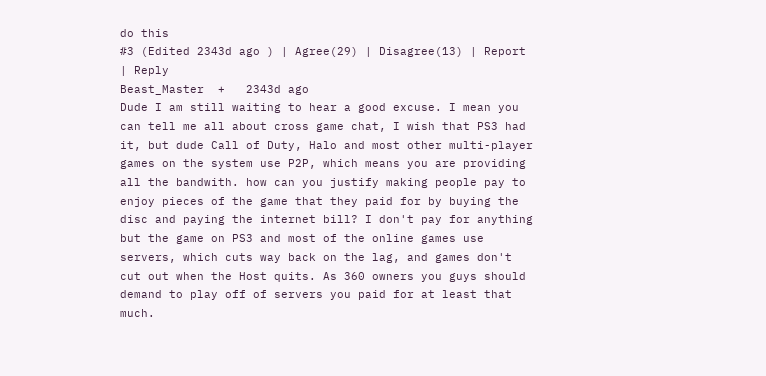do this
#3 (Edited 2343d ago ) | Agree(29) | Disagree(13) | Report | Reply
Beast_Master  +   2343d ago
Dude I am still waiting to hear a good excuse. I mean you can tell me all about cross game chat, I wish that PS3 had it, but dude Call of Duty, Halo and most other multi-player games on the system use P2P, which means you are providing all the bandwith. how can you justify making people pay to enjoy pieces of the game that they paid for by buying the disc and paying the internet bill? I don't pay for anything but the game on PS3 and most of the online games use servers, which cuts way back on the lag, and games don't cut out when the Host quits. As 360 owners you guys should demand to play off of servers you paid for at least that much.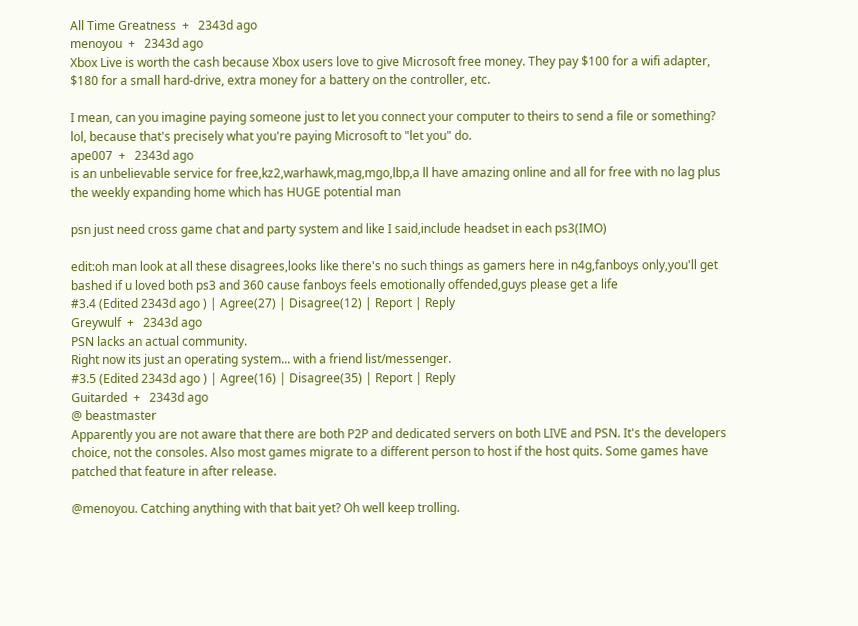All Time Greatness  +   2343d ago
menoyou  +   2343d ago
Xbox Live is worth the cash because Xbox users love to give Microsoft free money. They pay $100 for a wifi adapter, $180 for a small hard-drive, extra money for a battery on the controller, etc.

I mean, can you imagine paying someone just to let you connect your computer to theirs to send a file or something? lol, because that's precisely what you're paying Microsoft to "let you" do.
ape007  +   2343d ago
is an unbelievable service for free,kz2,warhawk,mag,mgo,lbp,a ll have amazing online and all for free with no lag plus the weekly expanding home which has HUGE potential man

psn just need cross game chat and party system and like I said,include headset in each ps3(IMO)

edit:oh man look at all these disagrees,looks like there's no such things as gamers here in n4g,fanboys only,you'll get bashed if u loved both ps3 and 360 cause fanboys feels emotionally offended,guys please get a life
#3.4 (Edited 2343d ago ) | Agree(27) | Disagree(12) | Report | Reply
Greywulf  +   2343d ago
PSN lacks an actual community.
Right now its just an operating system... with a friend list/messenger.
#3.5 (Edited 2343d ago ) | Agree(16) | Disagree(35) | Report | Reply
Guitarded  +   2343d ago
@ beastmaster
Apparently you are not aware that there are both P2P and dedicated servers on both LIVE and PSN. It's the developers choice, not the consoles. Also most games migrate to a different person to host if the host quits. Some games have patched that feature in after release.

@menoyou. Catching anything with that bait yet? Oh well keep trolling.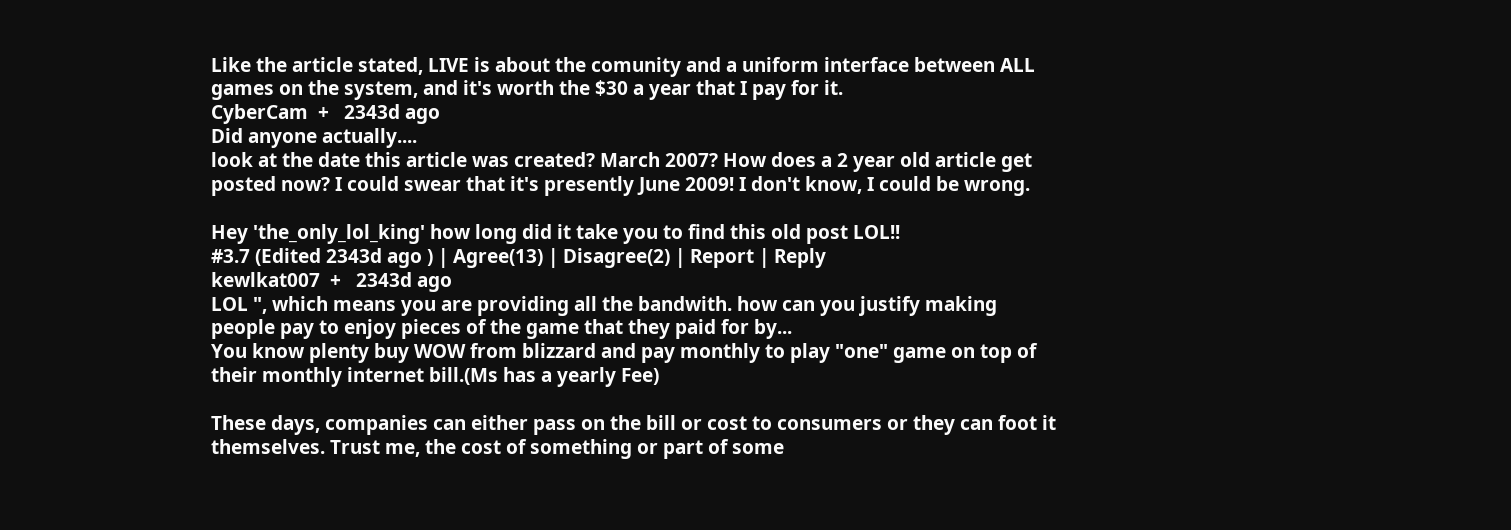Like the article stated, LIVE is about the comunity and a uniform interface between ALL games on the system, and it's worth the $30 a year that I pay for it.
CyberCam  +   2343d ago
Did anyone actually....
look at the date this article was created? March 2007? How does a 2 year old article get posted now? I could swear that it's presently June 2009! I don't know, I could be wrong.

Hey 'the_only_lol_king' how long did it take you to find this old post LOL!!
#3.7 (Edited 2343d ago ) | Agree(13) | Disagree(2) | Report | Reply
kewlkat007  +   2343d ago
LOL ", which means you are providing all the bandwith. how can you justify making people pay to enjoy pieces of the game that they paid for by...
You know plenty buy WOW from blizzard and pay monthly to play "one" game on top of their monthly internet bill.(Ms has a yearly Fee)

These days, companies can either pass on the bill or cost to consumers or they can foot it themselves. Trust me, the cost of something or part of some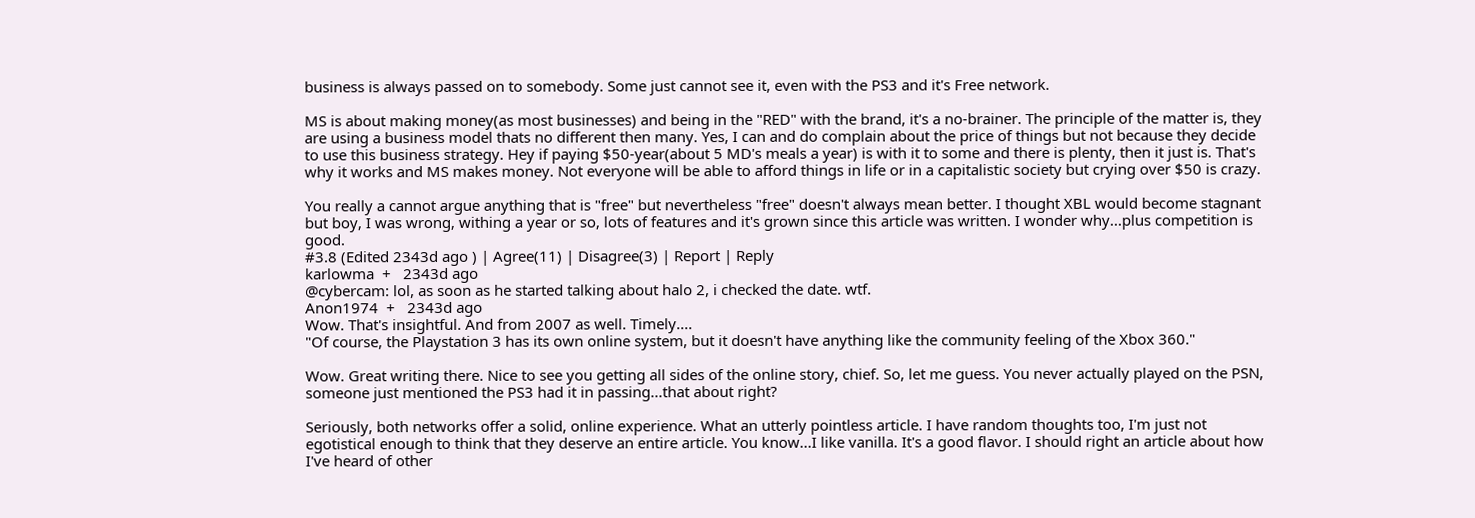business is always passed on to somebody. Some just cannot see it, even with the PS3 and it's Free network.

MS is about making money(as most businesses) and being in the "RED" with the brand, it's a no-brainer. The principle of the matter is, they are using a business model thats no different then many. Yes, I can and do complain about the price of things but not because they decide to use this business strategy. Hey if paying $50-year(about 5 MD's meals a year) is with it to some and there is plenty, then it just is. That's why it works and MS makes money. Not everyone will be able to afford things in life or in a capitalistic society but crying over $50 is crazy.

You really a cannot argue anything that is "free" but nevertheless "free" doesn't always mean better. I thought XBL would become stagnant but boy, I was wrong, withing a year or so, lots of features and it's grown since this article was written. I wonder why...plus competition is good.
#3.8 (Edited 2343d ago ) | Agree(11) | Disagree(3) | Report | Reply
karlowma  +   2343d ago
@cybercam: lol, as soon as he started talking about halo 2, i checked the date. wtf.
Anon1974  +   2343d ago
Wow. That's insightful. And from 2007 as well. Timely....
"Of course, the Playstation 3 has its own online system, but it doesn't have anything like the community feeling of the Xbox 360."

Wow. Great writing there. Nice to see you getting all sides of the online story, chief. So, let me guess. You never actually played on the PSN, someone just mentioned the PS3 had it in passing...that about right?

Seriously, both networks offer a solid, online experience. What an utterly pointless article. I have random thoughts too, I'm just not egotistical enough to think that they deserve an entire article. You know...I like vanilla. It's a good flavor. I should right an article about how I've heard of other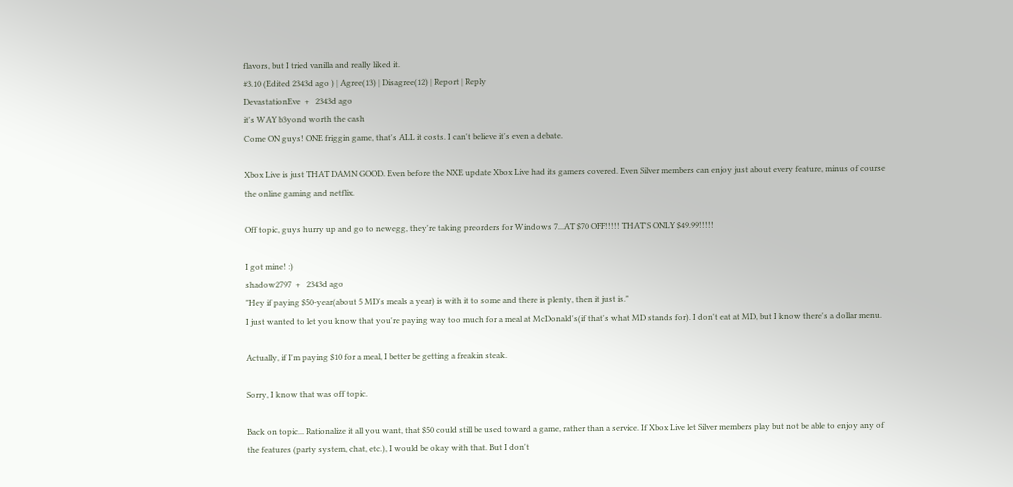flavors, but I tried vanilla and really liked it.
#3.10 (Edited 2343d ago ) | Agree(13) | Disagree(12) | Report | Reply
DevastationEve  +   2343d ago
it's WAY b3yond worth the cash
Come ON guys! ONE friggin game, that's ALL it costs. I can't believe it's even a debate.

Xbox Live is just THAT DAMN GOOD. Even before the NXE update Xbox Live had its gamers covered. Even Silver members can enjoy just about every feature, minus of course the online gaming and netflix.

Off topic, guys hurry up and go to newegg, they're taking preorders for Windows 7...AT $70 OFF!!!!! THAT'S ONLY $49.99!!!!!

I got mine! :)
shadow2797  +   2343d ago
"Hey if paying $50-year(about 5 MD's meals a year) is with it to some and there is plenty, then it just is."
I just wanted to let you know that you're paying way too much for a meal at McDonald's(if that's what MD stands for). I don't eat at MD, but I know there's a dollar menu.

Actually, if I'm paying $10 for a meal, I better be getting a freakin steak.

Sorry, I know that was off topic.

Back on topic... Rationalize it all you want, that $50 could still be used toward a game, rather than a service. If Xbox Live let Silver members play but not be able to enjoy any of the features (party system, chat, etc.), I would be okay with that. But I don't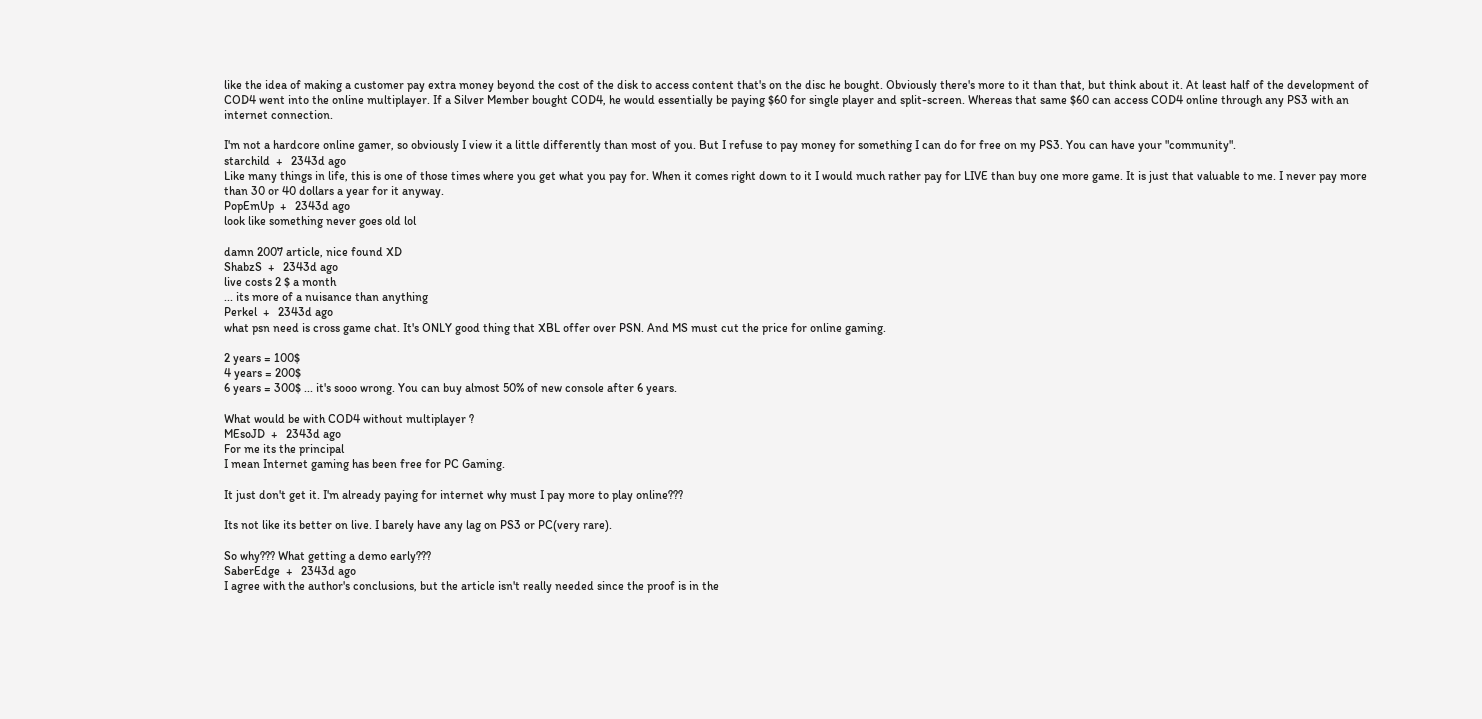like the idea of making a customer pay extra money beyond the cost of the disk to access content that's on the disc he bought. Obviously there's more to it than that, but think about it. At least half of the development of COD4 went into the online multiplayer. If a Silver Member bought COD4, he would essentially be paying $60 for single player and split-screen. Whereas that same $60 can access COD4 online through any PS3 with an internet connection.

I'm not a hardcore online gamer, so obviously I view it a little differently than most of you. But I refuse to pay money for something I can do for free on my PS3. You can have your "community".
starchild  +   2343d ago
Like many things in life, this is one of those times where you get what you pay for. When it comes right down to it I would much rather pay for LIVE than buy one more game. It is just that valuable to me. I never pay more than 30 or 40 dollars a year for it anyway.
PopEmUp  +   2343d ago
look like something never goes old lol

damn 2007 article, nice found XD
ShabzS  +   2343d ago
live costs 2 $ a month
... its more of a nuisance than anything
Perkel  +   2343d ago
what psn need is cross game chat. It's ONLY good thing that XBL offer over PSN. And MS must cut the price for online gaming.

2 years = 100$
4 years = 200$
6 years = 300$ ... it's sooo wrong. You can buy almost 50% of new console after 6 years.

What would be with COD4 without multiplayer ?
MEsoJD  +   2343d ago
For me its the principal
I mean Internet gaming has been free for PC Gaming.

It just don't get it. I'm already paying for internet why must I pay more to play online???

Its not like its better on live. I barely have any lag on PS3 or PC(very rare).

So why??? What getting a demo early???
SaberEdge  +   2343d ago
I agree with the author's conclusions, but the article isn't really needed since the proof is in the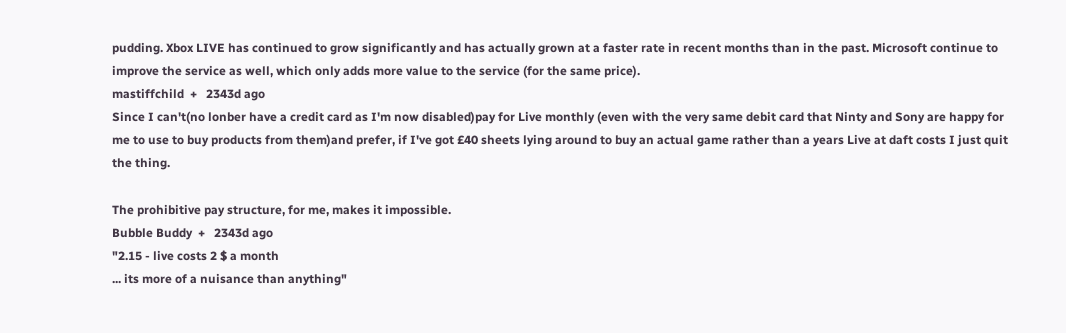pudding. Xbox LIVE has continued to grow significantly and has actually grown at a faster rate in recent months than in the past. Microsoft continue to improve the service as well, which only adds more value to the service (for the same price).
mastiffchild  +   2343d ago
Since I can't(no lonber have a credit card as I'm now disabled)pay for Live monthly (even with the very same debit card that Ninty and Sony are happy for me to use to buy products from them)and prefer, if I've got £40 sheets lying around to buy an actual game rather than a years Live at daft costs I just quit the thing.

The prohibitive pay structure, for me, makes it impossible.
Bubble Buddy  +   2343d ago
"2.15 - live costs 2 $ a month
... its more of a nuisance than anything"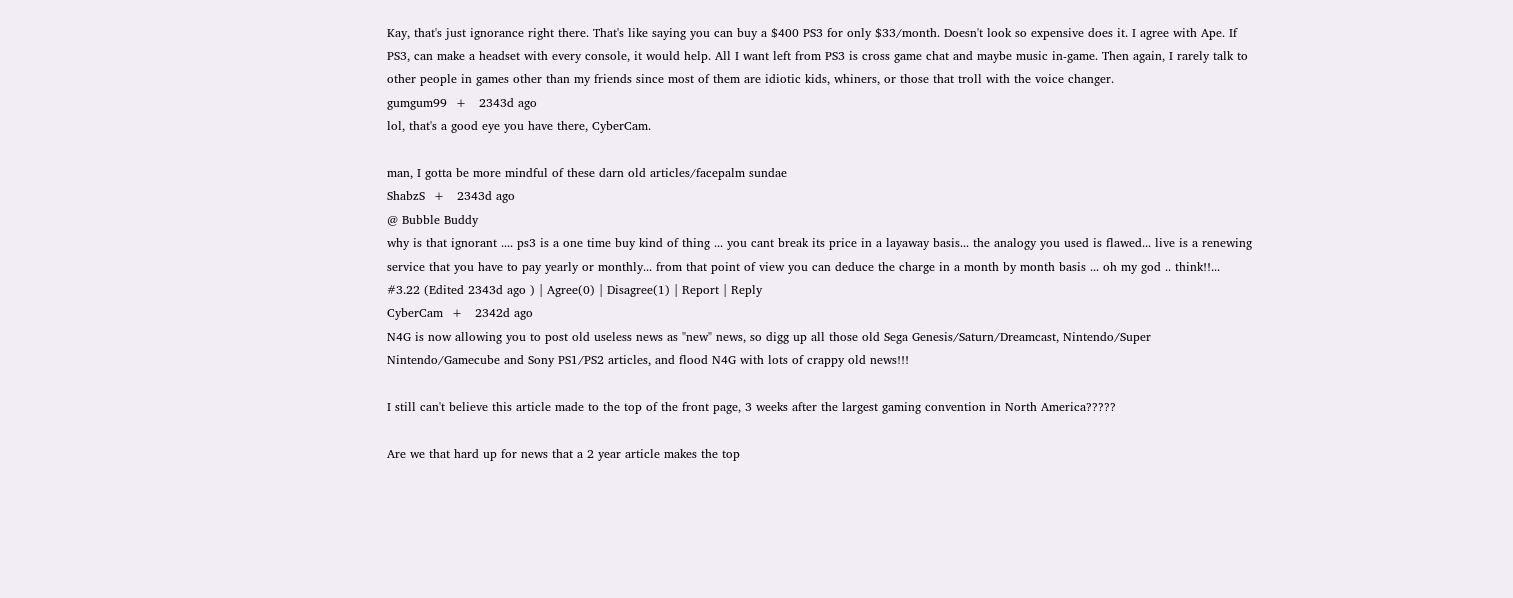Kay, that's just ignorance right there. That's like saying you can buy a $400 PS3 for only $33/month. Doesn't look so expensive does it. I agree with Ape. If PS3, can make a headset with every console, it would help. All I want left from PS3 is cross game chat and maybe music in-game. Then again, I rarely talk to other people in games other than my friends since most of them are idiotic kids, whiners, or those that troll with the voice changer.
gumgum99  +   2343d ago
lol, that's a good eye you have there, CyberCam.

man, I gotta be more mindful of these darn old articles/facepalm sundae
ShabzS  +   2343d ago
@ Bubble Buddy
why is that ignorant .... ps3 is a one time buy kind of thing ... you cant break its price in a layaway basis... the analogy you used is flawed... live is a renewing service that you have to pay yearly or monthly... from that point of view you can deduce the charge in a month by month basis ... oh my god .. think!!...
#3.22 (Edited 2343d ago ) | Agree(0) | Disagree(1) | Report | Reply
CyberCam  +   2342d ago
N4G is now allowing you to post old useless news as "new" news, so digg up all those old Sega Genesis/Saturn/Dreamcast, Nintendo/Super Nintendo/Gamecube and Sony PS1/PS2 articles, and flood N4G with lots of crappy old news!!!

I still can't believe this article made to the top of the front page, 3 weeks after the largest gaming convention in North America?????

Are we that hard up for news that a 2 year article makes the top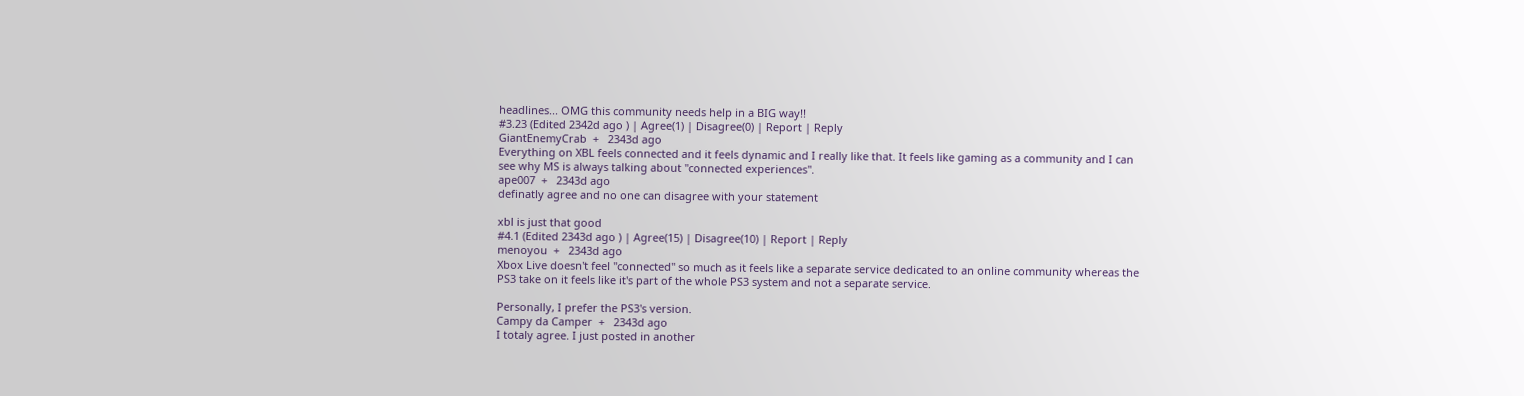headlines... OMG this community needs help in a BIG way!!
#3.23 (Edited 2342d ago ) | Agree(1) | Disagree(0) | Report | Reply
GiantEnemyCrab  +   2343d ago
Everything on XBL feels connected and it feels dynamic and I really like that. It feels like gaming as a community and I can see why MS is always talking about "connected experiences".
ape007  +   2343d ago
definatly agree and no one can disagree with your statement

xbl is just that good
#4.1 (Edited 2343d ago ) | Agree(15) | Disagree(10) | Report | Reply
menoyou  +   2343d ago
Xbox Live doesn't feel "connected" so much as it feels like a separate service dedicated to an online community whereas the PS3 take on it feels like it's part of the whole PS3 system and not a separate service.

Personally, I prefer the PS3's version.
Campy da Camper  +   2343d ago
I totaly agree. I just posted in another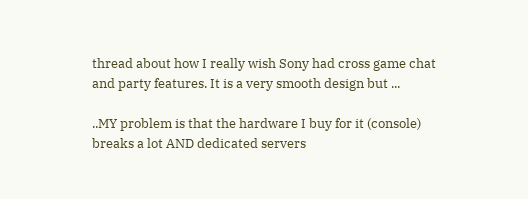thread about how I really wish Sony had cross game chat and party features. It is a very smooth design but ...

..MY problem is that the hardware I buy for it (console) breaks a lot AND dedicated servers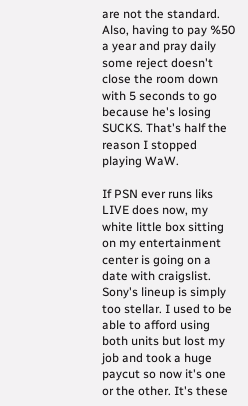are not the standard. Also, having to pay %50 a year and pray daily some reject doesn't close the room down with 5 seconds to go because he's losing SUCKS. That's half the reason I stopped playing WaW.

If PSN ever runs liks LIVE does now, my white little box sitting on my entertainment center is going on a date with craigslist. Sony's lineup is simply too stellar. I used to be able to afford using both units but lost my job and took a huge paycut so now it's one or the other. It's these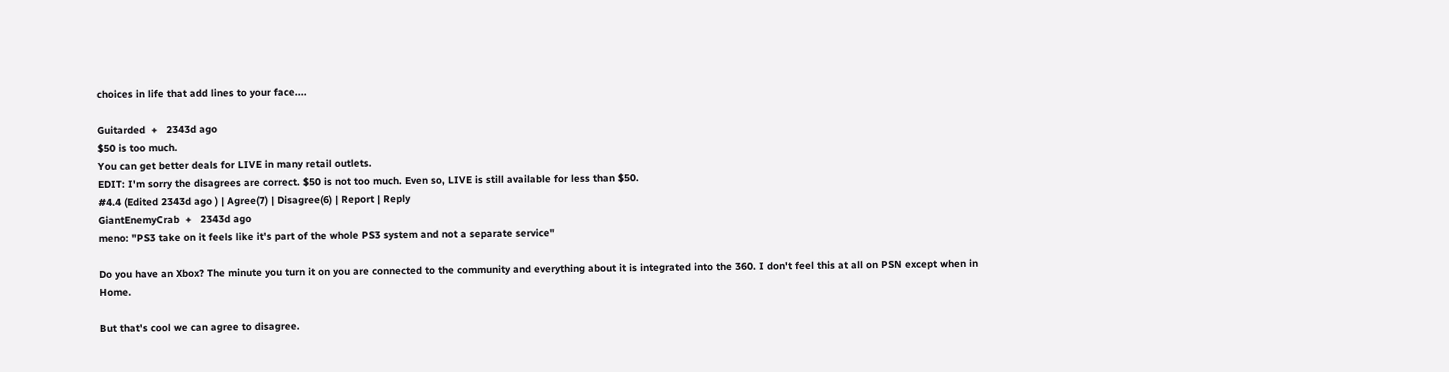choices in life that add lines to your face....

Guitarded  +   2343d ago
$50 is too much.
You can get better deals for LIVE in many retail outlets.
EDIT: I'm sorry the disagrees are correct. $50 is not too much. Even so, LIVE is still available for less than $50.
#4.4 (Edited 2343d ago ) | Agree(7) | Disagree(6) | Report | Reply
GiantEnemyCrab  +   2343d ago
meno: "PS3 take on it feels like it's part of the whole PS3 system and not a separate service"

Do you have an Xbox? The minute you turn it on you are connected to the community and everything about it is integrated into the 360. I don't feel this at all on PSN except when in Home.

But that's cool we can agree to disagree.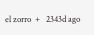el zorro  +   2343d ago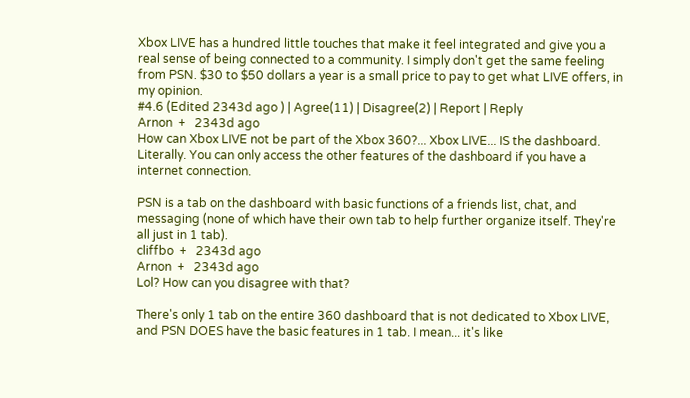Xbox LIVE has a hundred little touches that make it feel integrated and give you a real sense of being connected to a community. I simply don't get the same feeling from PSN. $30 to $50 dollars a year is a small price to pay to get what LIVE offers, in my opinion.
#4.6 (Edited 2343d ago ) | Agree(11) | Disagree(2) | Report | Reply
Arnon  +   2343d ago
How can Xbox LIVE not be part of the Xbox 360?... Xbox LIVE... IS the dashboard. Literally. You can only access the other features of the dashboard if you have a internet connection.

PSN is a tab on the dashboard with basic functions of a friends list, chat, and messaging (none of which have their own tab to help further organize itself. They're all just in 1 tab).
cliffbo  +   2343d ago
Arnon  +   2343d ago
Lol? How can you disagree with that?

There's only 1 tab on the entire 360 dashboard that is not dedicated to Xbox LIVE, and PSN DOES have the basic features in 1 tab. I mean... it's like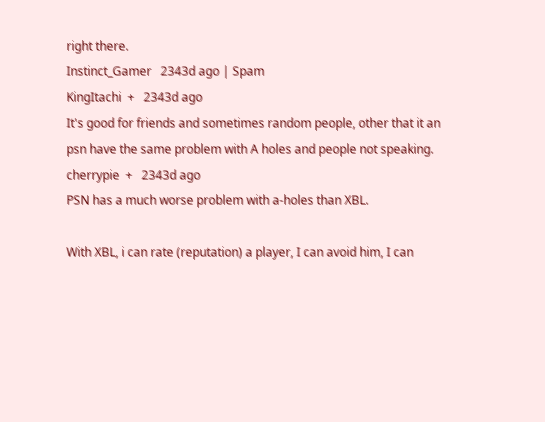right there.
Instinct_Gamer   2343d ago | Spam
KingItachi  +   2343d ago
It's good for friends and sometimes random people, other that it an psn have the same problem with A holes and people not speaking.
cherrypie  +   2343d ago
PSN has a much worse problem with a-holes than XBL.

With XBL, i can rate (reputation) a player, I can avoid him, I can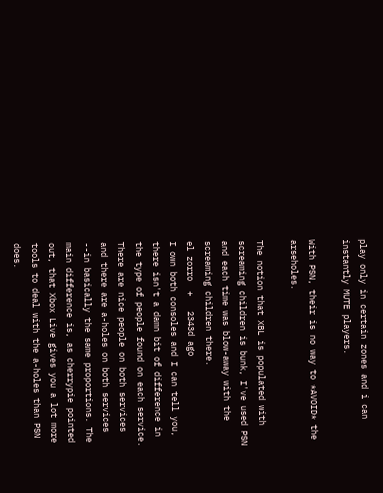play only in certain zones and i can instantly MUTE players.

With PSN, their is no way to *AVOID* the arseholes.

The notion that XBL is populated with screaming children is bunk, I've used PSN and each time was blow-away with the screaming children there.
el zorro  +   2343d ago
I own both consoles and I can tell you, there isn't a damn bit of difference in the type of people found on each service. There are nice people on both services and there are a-holes on both services --in basically the same proportions. The main difference is, as cherrypie pointed out, that Xbox Live gives you a lot more tools to deal with the a-holes than PSN does.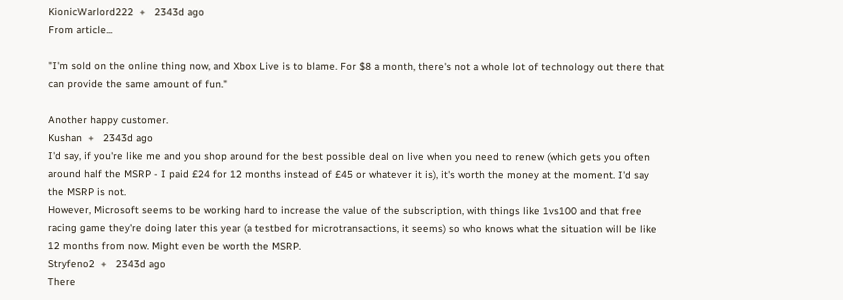KionicWarlord222  +   2343d ago
From article...

"I'm sold on the online thing now, and Xbox Live is to blame. For $8 a month, there's not a whole lot of technology out there that can provide the same amount of fun."

Another happy customer.
Kushan  +   2343d ago
I'd say, if you're like me and you shop around for the best possible deal on live when you need to renew (which gets you often around half the MSRP - I paid £24 for 12 months instead of £45 or whatever it is), it's worth the money at the moment. I'd say the MSRP is not.
However, Microsoft seems to be working hard to increase the value of the subscription, with things like 1vs100 and that free racing game they're doing later this year (a testbed for microtransactions, it seems) so who knows what the situation will be like 12 months from now. Might even be worth the MSRP.
Stryfeno2  +   2343d ago
There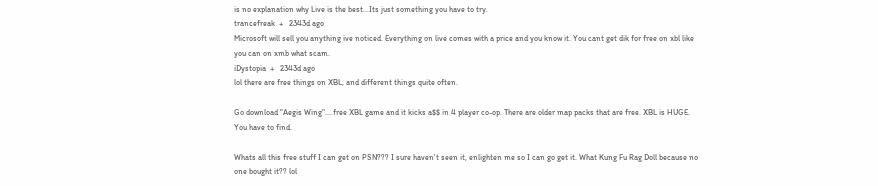is no explanation why Live is the best...Its just something you have to try.
trancefreak  +   2343d ago
Microsoft will sell you anything ive noticed. Everything on live comes with a price and you know it. You cant get dik for free on xbl like you can on xmb what scam.
iDystopia  +   2343d ago
lol there are free things on XBL, and different things quite often.

Go download "Aegis Wing"....free XBL game and it kicks a$$ in 4 player co-op. There are older map packs that are free. XBL is HUGE. You have to find.

Whats all this free stuff I can get on PSN??? I sure haven't seen it, enlighten me so I can go get it. What Kung Fu Rag Doll because no one bought it?? lol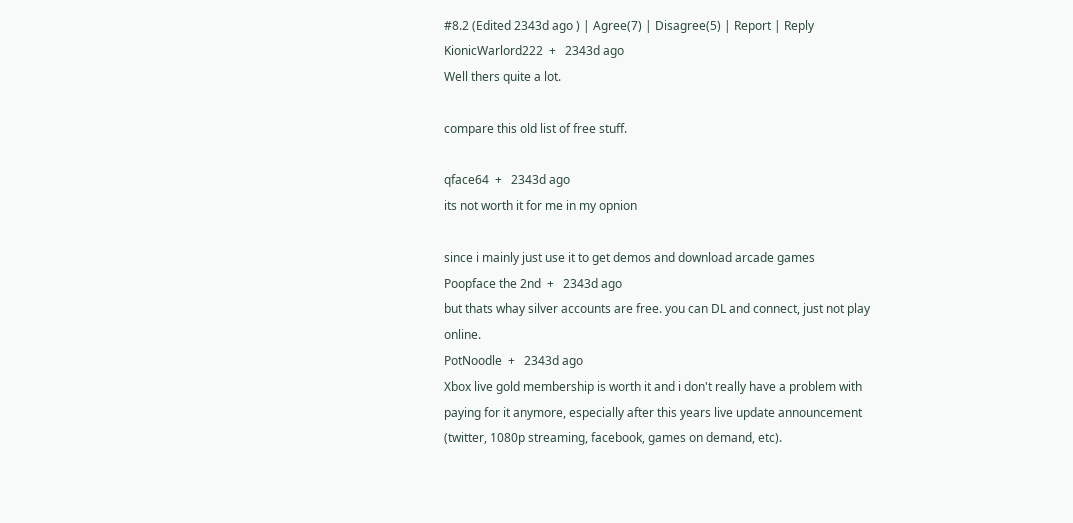#8.2 (Edited 2343d ago ) | Agree(7) | Disagree(5) | Report | Reply
KionicWarlord222  +   2343d ago
Well thers quite a lot.

compare this old list of free stuff.

qface64  +   2343d ago
its not worth it for me in my opnion

since i mainly just use it to get demos and download arcade games
Poopface the 2nd  +   2343d ago
but thats whay silver accounts are free. you can DL and connect, just not play online.
PotNoodle  +   2343d ago
Xbox live gold membership is worth it and i don't really have a problem with paying for it anymore, especially after this years live update announcement (twitter, 1080p streaming, facebook, games on demand, etc).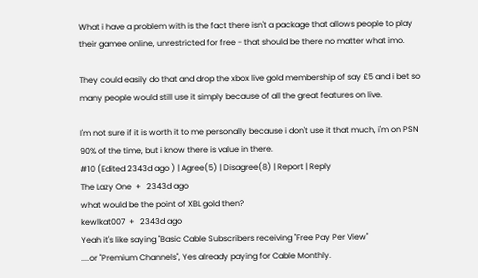What i have a problem with is the fact there isn't a package that allows people to play their gamee online, unrestricted for free - that should be there no matter what imo.

They could easily do that and drop the xbox live gold membership of say £5 and i bet so many people would still use it simply because of all the great features on live.

I'm not sure if it is worth it to me personally because i don't use it that much, i'm on PSN 90% of the time, but i know there is value in there.
#10 (Edited 2343d ago ) | Agree(5) | Disagree(8) | Report | Reply
The Lazy One  +   2343d ago
what would be the point of XBL gold then?
kewlkat007  +   2343d ago
Yeah it's like saying "Basic Cable Subscribers receiving "Free Pay Per View"
....or "Premium Channels", Yes already paying for Cable Monthly.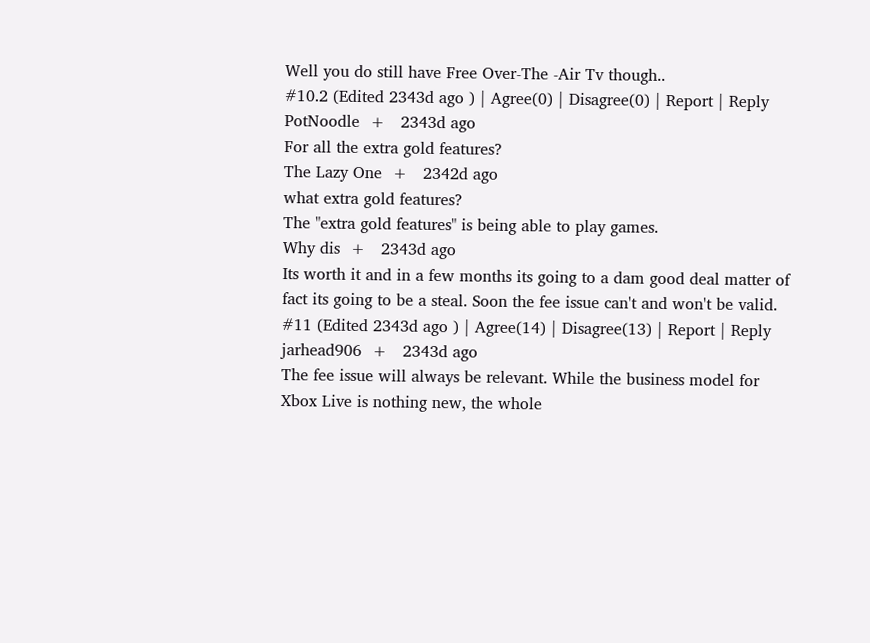Well you do still have Free Over-The -Air Tv though..
#10.2 (Edited 2343d ago ) | Agree(0) | Disagree(0) | Report | Reply
PotNoodle  +   2343d ago
For all the extra gold features?
The Lazy One  +   2342d ago
what extra gold features?
The "extra gold features" is being able to play games.
Why dis  +   2343d ago
Its worth it and in a few months its going to a dam good deal matter of fact its going to be a steal. Soon the fee issue can't and won't be valid.
#11 (Edited 2343d ago ) | Agree(14) | Disagree(13) | Report | Reply
jarhead906  +   2343d ago
The fee issue will always be relevant. While the business model for Xbox Live is nothing new, the whole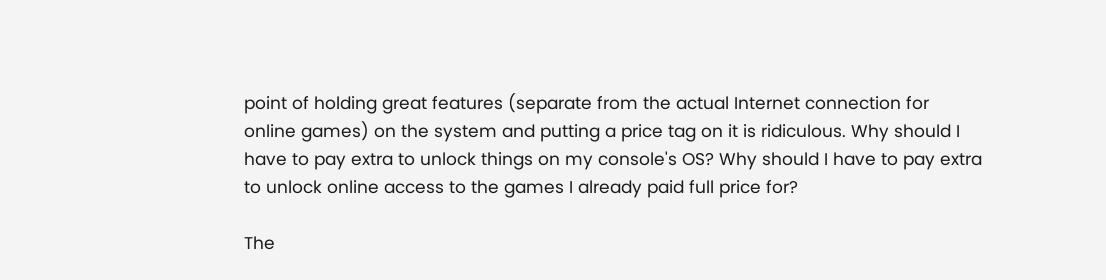point of holding great features (separate from the actual Internet connection for online games) on the system and putting a price tag on it is ridiculous. Why should I have to pay extra to unlock things on my console's OS? Why should I have to pay extra to unlock online access to the games I already paid full price for?

The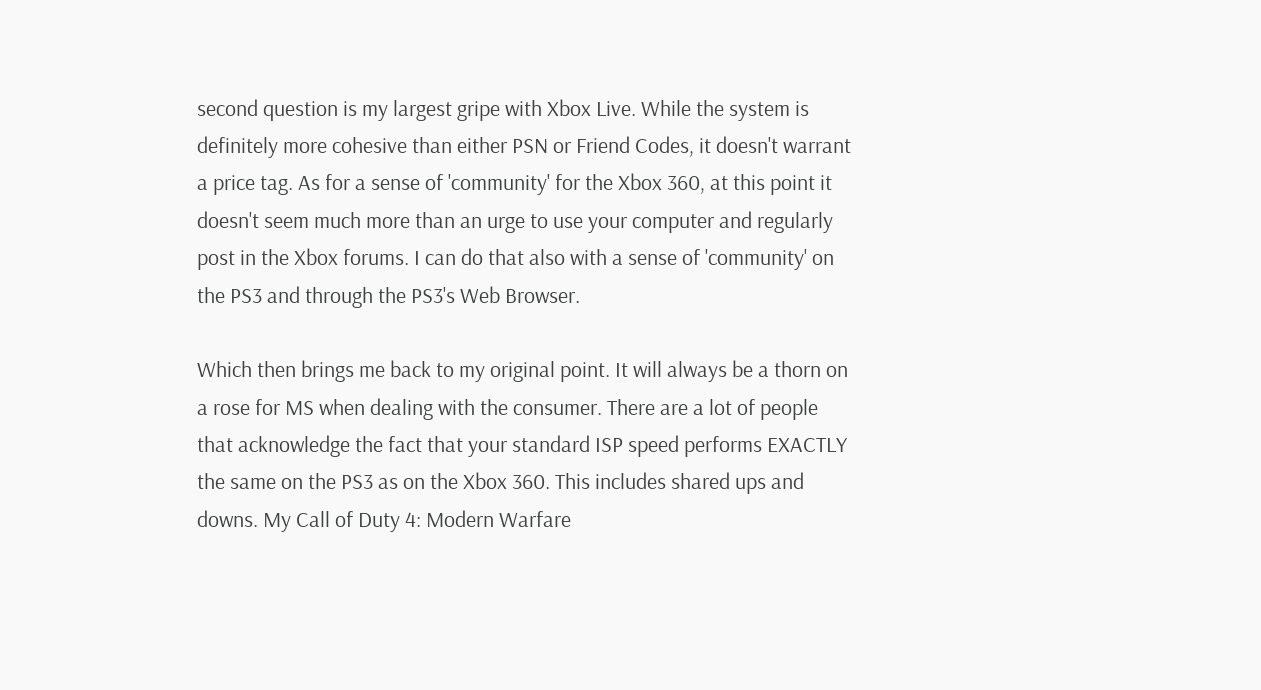second question is my largest gripe with Xbox Live. While the system is definitely more cohesive than either PSN or Friend Codes, it doesn't warrant a price tag. As for a sense of 'community' for the Xbox 360, at this point it doesn't seem much more than an urge to use your computer and regularly post in the Xbox forums. I can do that also with a sense of 'community' on the PS3 and through the PS3's Web Browser.

Which then brings me back to my original point. It will always be a thorn on a rose for MS when dealing with the consumer. There are a lot of people that acknowledge the fact that your standard ISP speed performs EXACTLY the same on the PS3 as on the Xbox 360. This includes shared ups and downs. My Call of Duty 4: Modern Warfare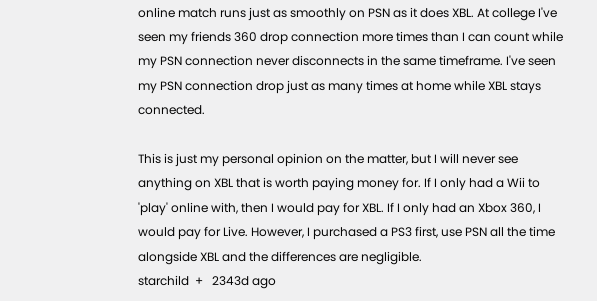online match runs just as smoothly on PSN as it does XBL. At college I've seen my friends 360 drop connection more times than I can count while my PSN connection never disconnects in the same timeframe. I've seen my PSN connection drop just as many times at home while XBL stays connected.

This is just my personal opinion on the matter, but I will never see anything on XBL that is worth paying money for. If I only had a Wii to 'play' online with, then I would pay for XBL. If I only had an Xbox 360, I would pay for Live. However, I purchased a PS3 first, use PSN all the time alongside XBL and the differences are negligible.
starchild  +   2343d ago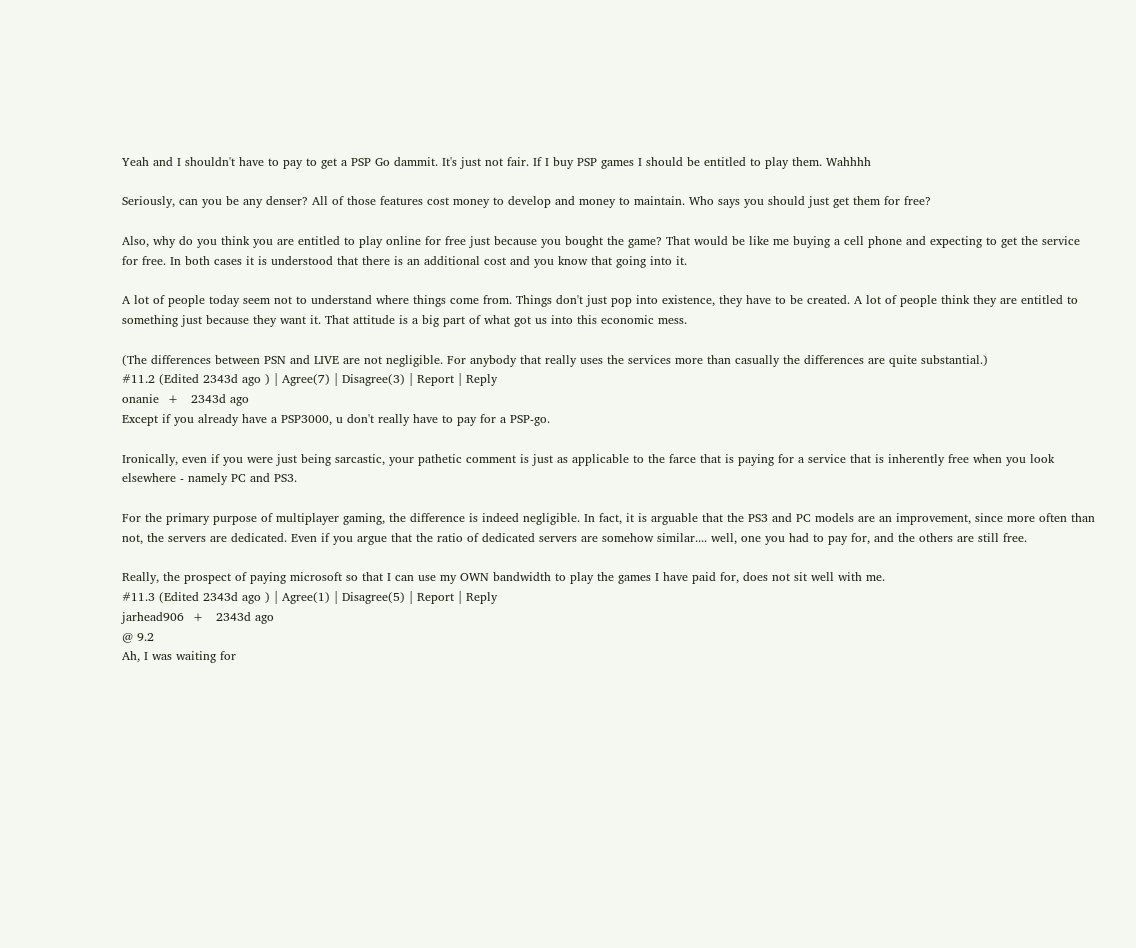Yeah and I shouldn't have to pay to get a PSP Go dammit. It's just not fair. If I buy PSP games I should be entitled to play them. Wahhhh

Seriously, can you be any denser? All of those features cost money to develop and money to maintain. Who says you should just get them for free?

Also, why do you think you are entitled to play online for free just because you bought the game? That would be like me buying a cell phone and expecting to get the service for free. In both cases it is understood that there is an additional cost and you know that going into it.

A lot of people today seem not to understand where things come from. Things don't just pop into existence, they have to be created. A lot of people think they are entitled to something just because they want it. That attitude is a big part of what got us into this economic mess.

(The differences between PSN and LIVE are not negligible. For anybody that really uses the services more than casually the differences are quite substantial.)
#11.2 (Edited 2343d ago ) | Agree(7) | Disagree(3) | Report | Reply
onanie  +   2343d ago
Except if you already have a PSP3000, u don't really have to pay for a PSP-go.

Ironically, even if you were just being sarcastic, your pathetic comment is just as applicable to the farce that is paying for a service that is inherently free when you look elsewhere - namely PC and PS3.

For the primary purpose of multiplayer gaming, the difference is indeed negligible. In fact, it is arguable that the PS3 and PC models are an improvement, since more often than not, the servers are dedicated. Even if you argue that the ratio of dedicated servers are somehow similar.... well, one you had to pay for, and the others are still free.

Really, the prospect of paying microsoft so that I can use my OWN bandwidth to play the games I have paid for, does not sit well with me.
#11.3 (Edited 2343d ago ) | Agree(1) | Disagree(5) | Report | Reply
jarhead906  +   2343d ago
@ 9.2
Ah, I was waiting for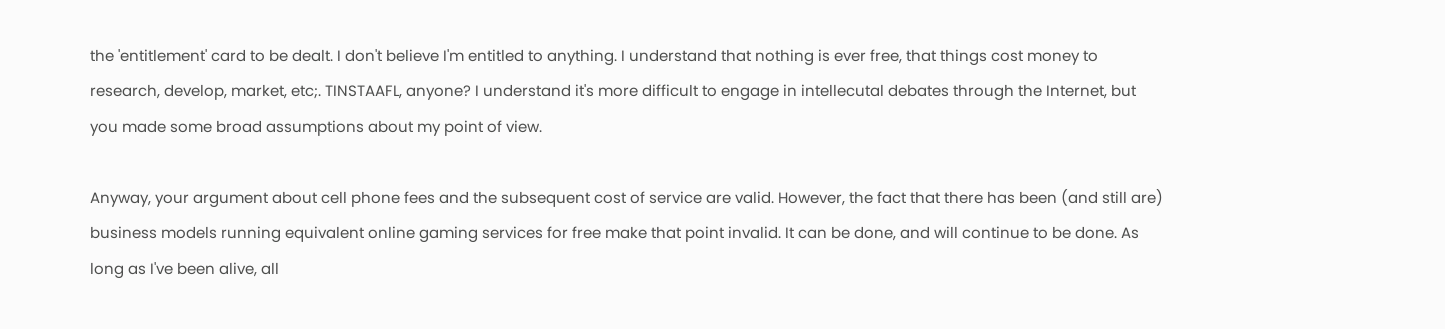the 'entitlement' card to be dealt. I don't believe I'm entitled to anything. I understand that nothing is ever free, that things cost money to research, develop, market, etc;. TINSTAAFL, anyone? I understand it's more difficult to engage in intellecutal debates through the Internet, but you made some broad assumptions about my point of view.

Anyway, your argument about cell phone fees and the subsequent cost of service are valid. However, the fact that there has been (and still are) business models running equivalent online gaming services for free make that point invalid. It can be done, and will continue to be done. As long as I've been alive, all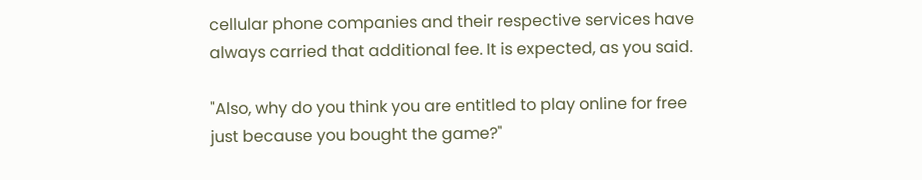cellular phone companies and their respective services have always carried that additional fee. It is expected, as you said.

"Also, why do you think you are entitled to play online for free just because you bought the game?"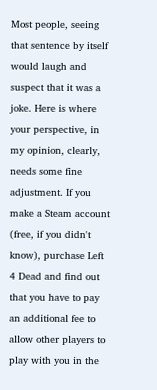Most people, seeing that sentence by itself would laugh and suspect that it was a joke. Here is where your perspective, in my opinion, clearly, needs some fine adjustment. If you make a Steam account (free, if you didn't know), purchase Left 4 Dead and find out that you have to pay an additional fee to allow other players to play with you in the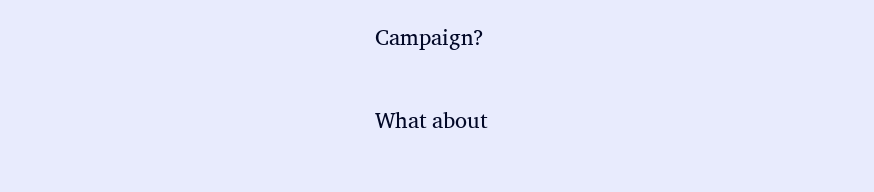Campaign?

What about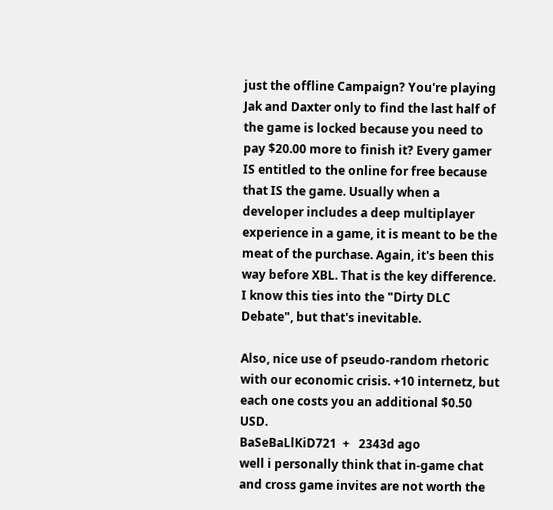just the offline Campaign? You're playing Jak and Daxter only to find the last half of the game is locked because you need to pay $20.00 more to finish it? Every gamer IS entitled to the online for free because that IS the game. Usually when a developer includes a deep multiplayer experience in a game, it is meant to be the meat of the purchase. Again, it's been this way before XBL. That is the key difference. I know this ties into the "Dirty DLC Debate", but that's inevitable.

Also, nice use of pseudo-random rhetoric with our economic crisis. +10 internetz, but each one costs you an additional $0.50 USD.
BaSeBaLlKiD721  +   2343d ago
well i personally think that in-game chat and cross game invites are not worth the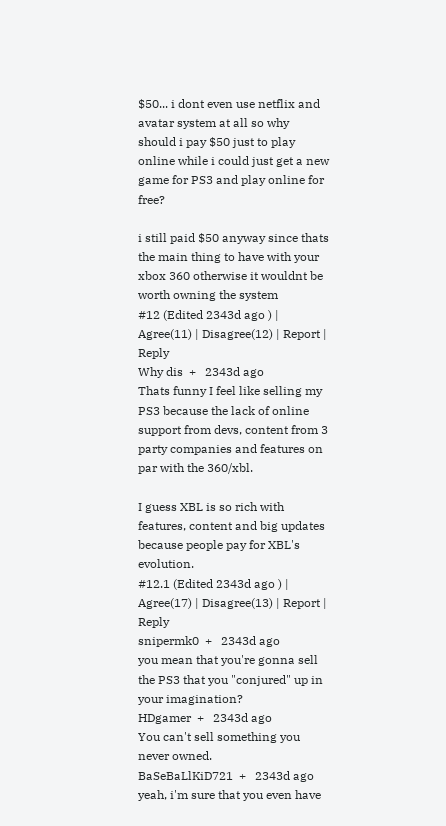$50... i dont even use netflix and avatar system at all so why should i pay $50 just to play online while i could just get a new game for PS3 and play online for free?

i still paid $50 anyway since thats the main thing to have with your xbox 360 otherwise it wouldnt be worth owning the system
#12 (Edited 2343d ago ) | Agree(11) | Disagree(12) | Report | Reply
Why dis  +   2343d ago
Thats funny I feel like selling my PS3 because the lack of online support from devs, content from 3 party companies and features on par with the 360/xbl.

I guess XBL is so rich with features, content and big updates because people pay for XBL's evolution.
#12.1 (Edited 2343d ago ) | Agree(17) | Disagree(13) | Report | Reply
snipermk0  +   2343d ago
you mean that you're gonna sell the PS3 that you "conjured" up in your imagination?
HDgamer  +   2343d ago
You can't sell something you never owned.
BaSeBaLlKiD721  +   2343d ago
yeah, i'm sure that you even have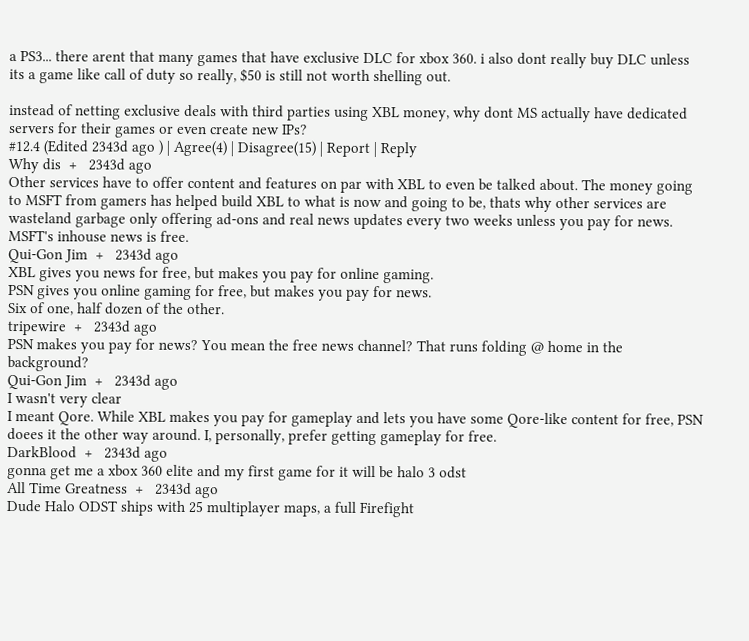a PS3... there arent that many games that have exclusive DLC for xbox 360. i also dont really buy DLC unless its a game like call of duty so really, $50 is still not worth shelling out.

instead of netting exclusive deals with third parties using XBL money, why dont MS actually have dedicated servers for their games or even create new IPs?
#12.4 (Edited 2343d ago ) | Agree(4) | Disagree(15) | Report | Reply
Why dis  +   2343d ago
Other services have to offer content and features on par with XBL to even be talked about. The money going to MSFT from gamers has helped build XBL to what is now and going to be, thats why other services are wasteland garbage only offering ad-ons and real news updates every two weeks unless you pay for news. MSFT's inhouse news is free.
Qui-Gon Jim  +   2343d ago
XBL gives you news for free, but makes you pay for online gaming.
PSN gives you online gaming for free, but makes you pay for news.
Six of one, half dozen of the other.
tripewire  +   2343d ago
PSN makes you pay for news? You mean the free news channel? That runs folding @ home in the background?
Qui-Gon Jim  +   2343d ago
I wasn't very clear
I meant Qore. While XBL makes you pay for gameplay and lets you have some Qore-like content for free, PSN doees it the other way around. I, personally, prefer getting gameplay for free.
DarkBlood  +   2343d ago
gonna get me a xbox 360 elite and my first game for it will be halo 3 odst
All Time Greatness  +   2343d ago
Dude Halo ODST ships with 25 multiplayer maps, a full Firefight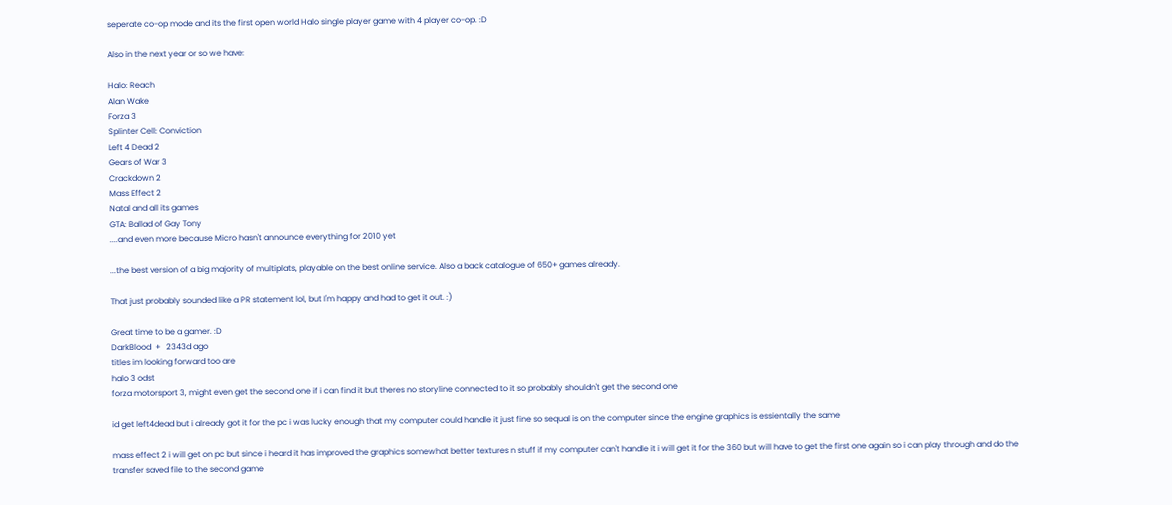seperate co-op mode and its the first open world Halo single player game with 4 player co-op. :D

Also in the next year or so we have:

Halo: Reach
Alan Wake
Forza 3
Splinter Cell: Conviction
Left 4 Dead 2
Gears of War 3
Crackdown 2
Mass Effect 2
Natal and all its games
GTA: Ballad of Gay Tony
....and even more because Micro hasn't announce everything for 2010 yet

...the best version of a big majority of multiplats, playable on the best online service. Also a back catalogue of 650+ games already.

That just probably sounded like a PR statement lol, but I'm happy and had to get it out. :)

Great time to be a gamer. :D
DarkBlood  +   2343d ago
titles im looking forward too are
halo 3 odst
forza motorsport 3, might even get the second one if i can find it but theres no storyline connected to it so probably shouldn't get the second one

id get left4dead but i already got it for the pc i was lucky enough that my computer could handle it just fine so sequal is on the computer since the engine graphics is essientally the same

mass effect 2 i will get on pc but since i heard it has improved the graphics somewhat better textures n stuff if my computer can't handle it i will get it for the 360 but will have to get the first one again so i can play through and do the transfer saved file to the second game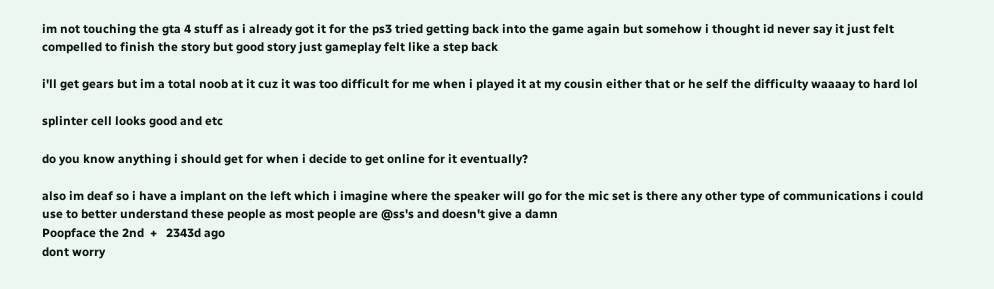im not touching the gta 4 stuff as i already got it for the ps3 tried getting back into the game again but somehow i thought id never say it just felt compelled to finish the story but good story just gameplay felt like a step back

i'll get gears but im a total noob at it cuz it was too difficult for me when i played it at my cousin either that or he self the difficulty waaaay to hard lol

splinter cell looks good and etc

do you know anything i should get for when i decide to get online for it eventually?

also im deaf so i have a implant on the left which i imagine where the speaker will go for the mic set is there any other type of communications i could use to better understand these people as most people are @ss's and doesn't give a damn
Poopface the 2nd  +   2343d ago
dont worry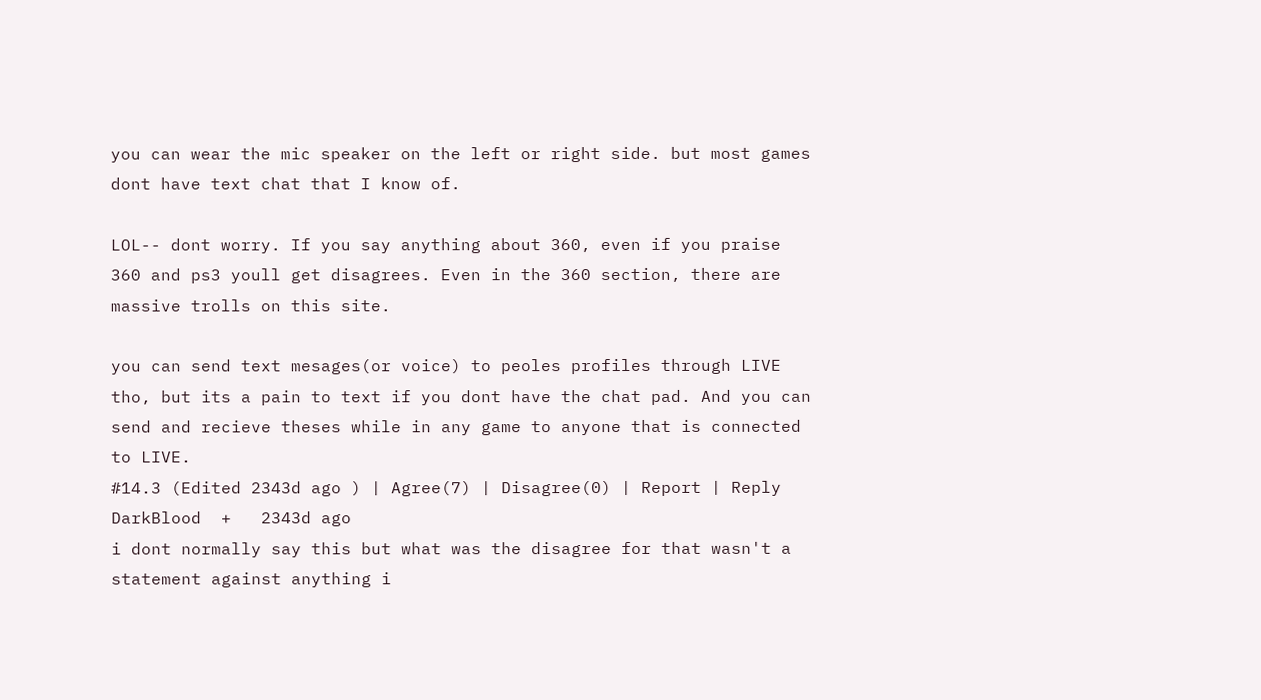you can wear the mic speaker on the left or right side. but most games dont have text chat that I know of.

LOL-- dont worry. If you say anything about 360, even if you praise 360 and ps3 youll get disagrees. Even in the 360 section, there are massive trolls on this site.

you can send text mesages(or voice) to peoles profiles through LIVE tho, but its a pain to text if you dont have the chat pad. And you can send and recieve theses while in any game to anyone that is connected to LIVE.
#14.3 (Edited 2343d ago ) | Agree(7) | Disagree(0) | Report | Reply
DarkBlood  +   2343d ago
i dont normally say this but what was the disagree for that wasn't a statement against anything i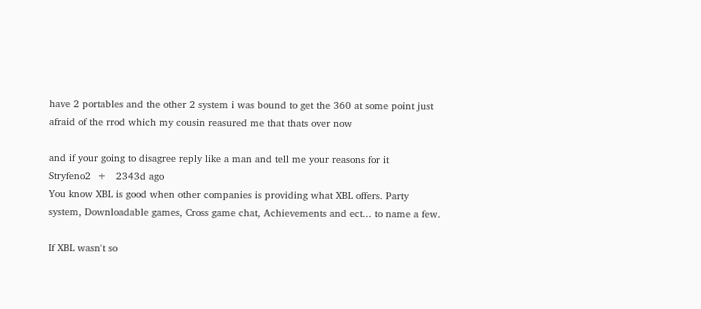have 2 portables and the other 2 system i was bound to get the 360 at some point just afraid of the rrod which my cousin reasured me that thats over now

and if your going to disagree reply like a man and tell me your reasons for it
Stryfeno2  +   2343d ago
You know XBL is good when other companies is providing what XBL offers. Party system, Downloadable games, Cross game chat, Achievements and ect... to name a few.

If XBL wasn't so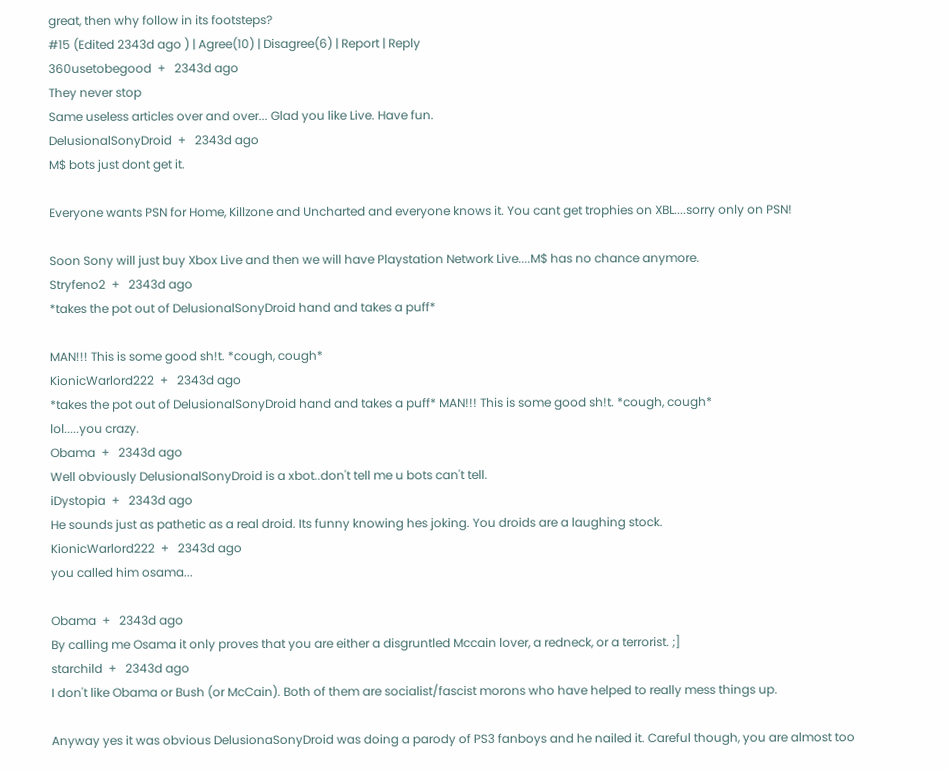great, then why follow in its footsteps?
#15 (Edited 2343d ago ) | Agree(10) | Disagree(6) | Report | Reply
360usetobegood  +   2343d ago
They never stop
Same useless articles over and over... Glad you like Live. Have fun.
DelusionalSonyDroid  +   2343d ago
M$ bots just dont get it.

Everyone wants PSN for Home, Killzone and Uncharted and everyone knows it. You cant get trophies on XBL....sorry only on PSN!

Soon Sony will just buy Xbox Live and then we will have Playstation Network Live....M$ has no chance anymore.
Stryfeno2  +   2343d ago
*takes the pot out of DelusionalSonyDroid hand and takes a puff*

MAN!!! This is some good sh!t. *cough, cough*
KionicWarlord222  +   2343d ago
*takes the pot out of DelusionalSonyDroid hand and takes a puff* MAN!!! This is some good sh!t. *cough, cough*
lol.....you crazy.
Obama  +   2343d ago
Well obviously DelusionalSonyDroid is a xbot..don't tell me u bots can't tell.
iDystopia  +   2343d ago
He sounds just as pathetic as a real droid. Its funny knowing hes joking. You droids are a laughing stock.
KionicWarlord222  +   2343d ago
you called him osama...

Obama  +   2343d ago
By calling me Osama it only proves that you are either a disgruntled Mccain lover, a redneck, or a terrorist. ;]
starchild  +   2343d ago
I don't like Obama or Bush (or McCain). Both of them are socialist/fascist morons who have helped to really mess things up.

Anyway yes it was obvious DelusionaSonyDroid was doing a parody of PS3 fanboys and he nailed it. Careful though, you are almost too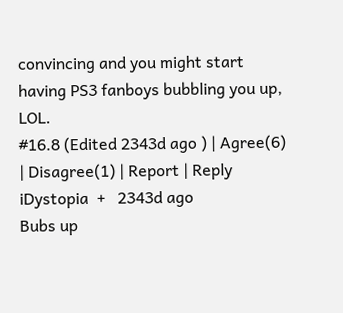convincing and you might start having PS3 fanboys bubbling you up, LOL.
#16.8 (Edited 2343d ago ) | Agree(6) | Disagree(1) | Report | Reply
iDystopia  +   2343d ago
Bubs up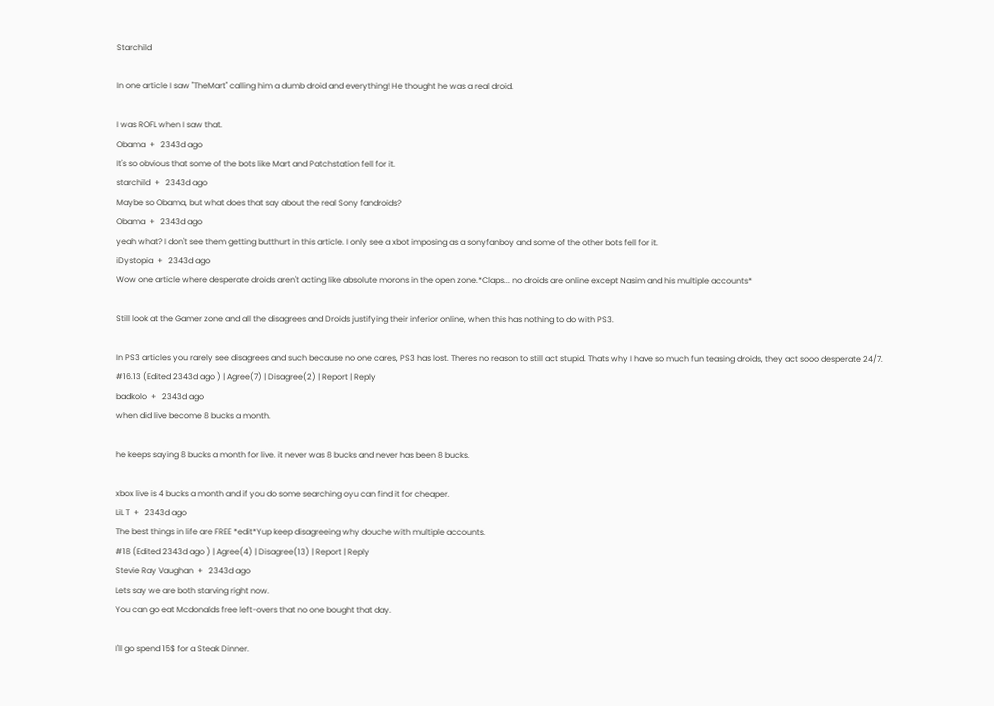Starchild

In one article I saw "TheMart" calling him a dumb droid and everything! He thought he was a real droid.

I was ROFL when I saw that.
Obama  +   2343d ago
It's so obvious that some of the bots like Mart and Patchstation fell for it.
starchild  +   2343d ago
Maybe so Obama, but what does that say about the real Sony fandroids?
Obama  +   2343d ago
yeah what? I don't see them getting butthurt in this article. I only see a xbot imposing as a sonyfanboy and some of the other bots fell for it.
iDystopia  +   2343d ago
Wow one article where desperate droids aren't acting like absolute morons in the open zone.*Claps... no droids are online except Nasim and his multiple accounts*

Still look at the Gamer zone and all the disagrees and Droids justifying their inferior online, when this has nothing to do with PS3.

In PS3 articles you rarely see disagrees and such because no one cares, PS3 has lost. Theres no reason to still act stupid. Thats why I have so much fun teasing droids, they act sooo desperate 24/7.
#16.13 (Edited 2343d ago ) | Agree(7) | Disagree(2) | Report | Reply
badkolo  +   2343d ago
when did live become 8 bucks a month.

he keeps saying 8 bucks a month for live. it never was 8 bucks and never has been 8 bucks.

xbox live is 4 bucks a month and if you do some searching oyu can find it for cheaper.
LiL T  +   2343d ago
The best things in life are FREE *edit*Yup keep disagreeing why douche with multiple accounts.
#18 (Edited 2343d ago ) | Agree(4) | Disagree(13) | Report | Reply
Stevie Ray Vaughan  +   2343d ago
Lets say we are both starving right now.
You can go eat Mcdonalds free left-overs that no one bought that day.

I'll go spend 15$ for a Steak Dinner.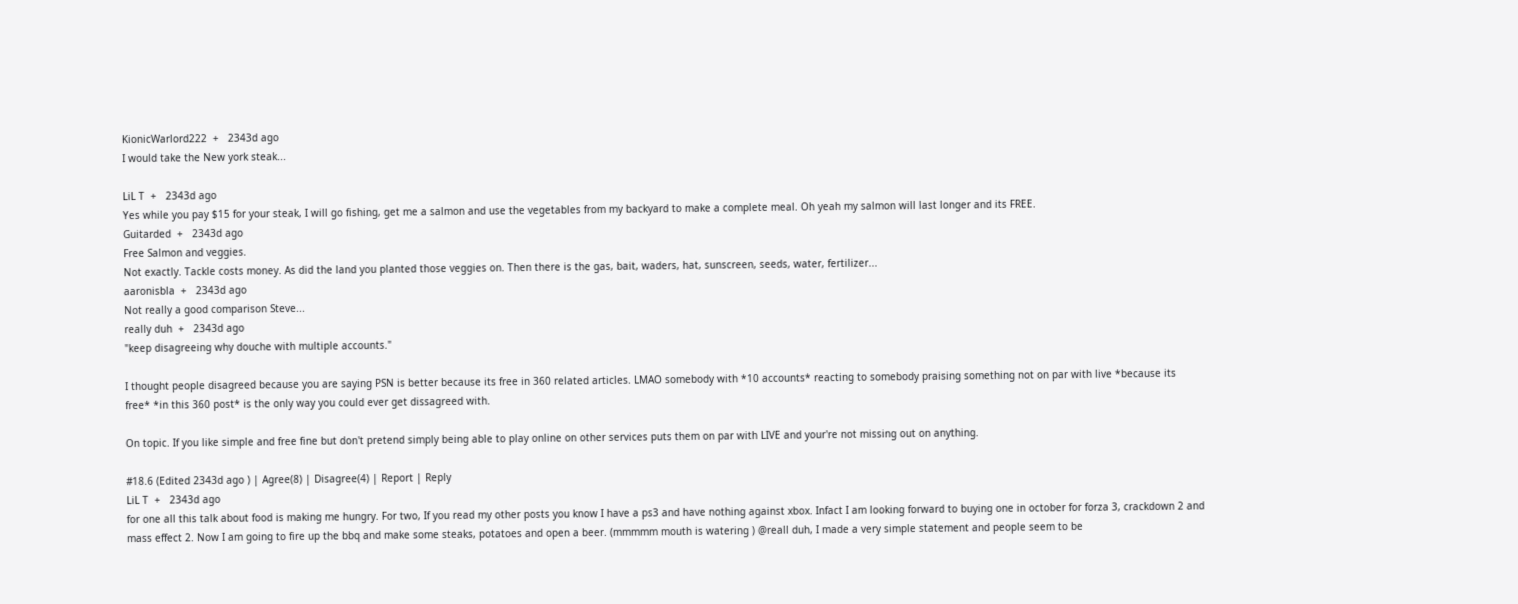KionicWarlord222  +   2343d ago
I would take the New york steak...

LiL T  +   2343d ago
Yes while you pay $15 for your steak, I will go fishing, get me a salmon and use the vegetables from my backyard to make a complete meal. Oh yeah my salmon will last longer and its FREE.
Guitarded  +   2343d ago
Free Salmon and veggies.
Not exactly. Tackle costs money. As did the land you planted those veggies on. Then there is the gas, bait, waders, hat, sunscreen, seeds, water, fertilizer...
aaronisbla  +   2343d ago
Not really a good comparison Steve...
really duh  +   2343d ago
"keep disagreeing why douche with multiple accounts."

I thought people disagreed because you are saying PSN is better because its free in 360 related articles. LMAO somebody with *10 accounts* reacting to somebody praising something not on par with live *because its free* *in this 360 post* is the only way you could ever get dissagreed with.

On topic. If you like simple and free fine but don't pretend simply being able to play online on other services puts them on par with LIVE and your're not missing out on anything.

#18.6 (Edited 2343d ago ) | Agree(8) | Disagree(4) | Report | Reply
LiL T  +   2343d ago
for one all this talk about food is making me hungry. For two, If you read my other posts you know I have a ps3 and have nothing against xbox. Infact I am looking forward to buying one in october for forza 3, crackdown 2 and mass effect 2. Now I am going to fire up the bbq and make some steaks, potatoes and open a beer. (mmmmm mouth is watering ) @reall duh, I made a very simple statement and people seem to be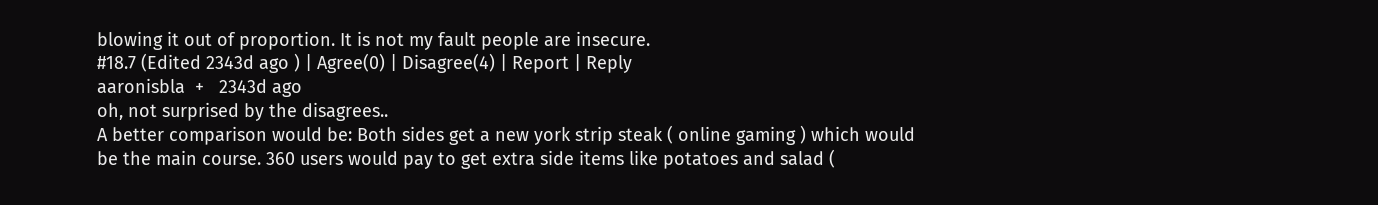blowing it out of proportion. It is not my fault people are insecure.
#18.7 (Edited 2343d ago ) | Agree(0) | Disagree(4) | Report | Reply
aaronisbla  +   2343d ago
oh, not surprised by the disagrees..
A better comparison would be: Both sides get a new york strip steak ( online gaming ) which would be the main course. 360 users would pay to get extra side items like potatoes and salad (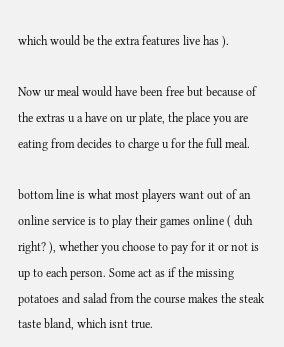which would be the extra features live has ).

Now ur meal would have been free but because of the extras u a have on ur plate, the place you are eating from decides to charge u for the full meal.

bottom line is what most players want out of an online service is to play their games online ( duh right? ), whether you choose to pay for it or not is up to each person. Some act as if the missing potatoes and salad from the course makes the steak taste bland, which isnt true.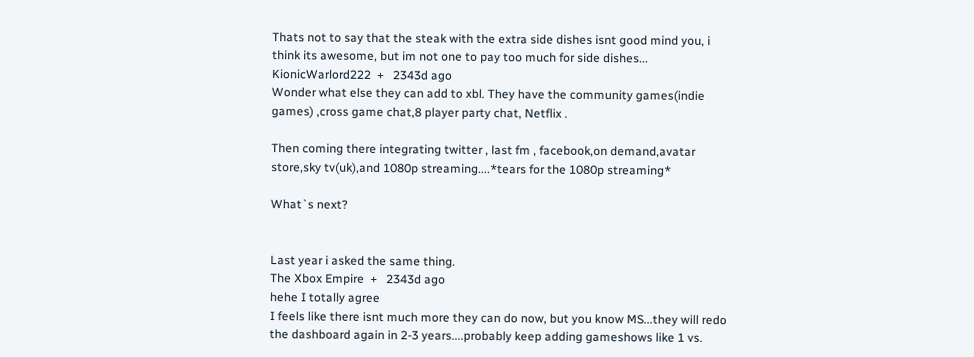Thats not to say that the steak with the extra side dishes isnt good mind you, i think its awesome, but im not one to pay too much for side dishes...
KionicWarlord222  +   2343d ago
Wonder what else they can add to xbl. They have the community games(indie games) ,cross game chat,8 player party chat, Netflix .

Then coming there integrating twitter , last fm , facebook,on demand,avatar store,sky tv(uk),and 1080p streaming....*tears for the 1080p streaming*

What`s next?


Last year i asked the same thing.
The Xbox Empire  +   2343d ago
hehe I totally agree
I feels like there isnt much more they can do now, but you know MS...they will redo the dashboard again in 2-3 years....probably keep adding gameshows like 1 vs.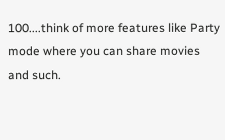100....think of more features like Party mode where you can share movies and such.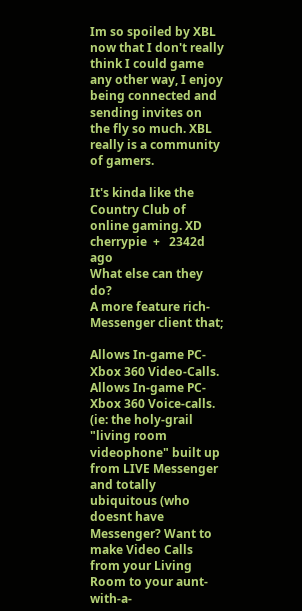Im so spoiled by XBL now that I don't really think I could game any other way, I enjoy being connected and sending invites on the fly so much. XBL really is a community of gamers.

It's kinda like the Country Club of online gaming. XD
cherrypie  +   2342d ago
What else can they do?
A more feature rich-Messenger client that;

Allows In-game PC-Xbox 360 Video-Calls.
Allows In-game PC-Xbox 360 Voice-calls.
(ie: the holy-grail "living room videophone" built up from LIVE Messenger and totally ubiquitous (who doesnt have Messenger? Want to make Video Calls from your Living Room to your aunt-with-a-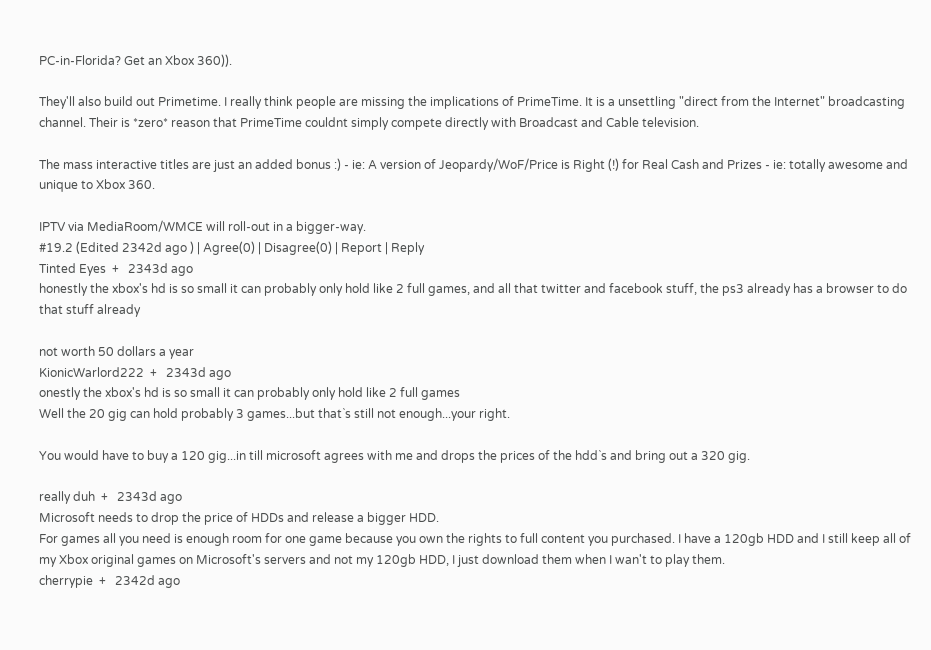PC-in-Florida? Get an Xbox 360)).

They'll also build out Primetime. I really think people are missing the implications of PrimeTime. It is a unsettling "direct from the Internet" broadcasting channel. Their is *zero* reason that PrimeTime couldnt simply compete directly with Broadcast and Cable television.

The mass interactive titles are just an added bonus :) - ie: A version of Jeopardy/WoF/Price is Right (!) for Real Cash and Prizes - ie: totally awesome and unique to Xbox 360.

IPTV via MediaRoom/WMCE will roll-out in a bigger-way.
#19.2 (Edited 2342d ago ) | Agree(0) | Disagree(0) | Report | Reply
Tinted Eyes  +   2343d ago
honestly the xbox's hd is so small it can probably only hold like 2 full games, and all that twitter and facebook stuff, the ps3 already has a browser to do that stuff already

not worth 50 dollars a year
KionicWarlord222  +   2343d ago
onestly the xbox's hd is so small it can probably only hold like 2 full games
Well the 20 gig can hold probably 3 games...but that`s still not enough...your right.

You would have to buy a 120 gig...in till microsoft agrees with me and drops the prices of the hdd`s and bring out a 320 gig.

really duh  +   2343d ago
Microsoft needs to drop the price of HDDs and release a bigger HDD.
For games all you need is enough room for one game because you own the rights to full content you purchased. I have a 120gb HDD and I still keep all of my Xbox original games on Microsoft's servers and not my 120gb HDD, I just download them when I wan't to play them.
cherrypie  +   2342d ago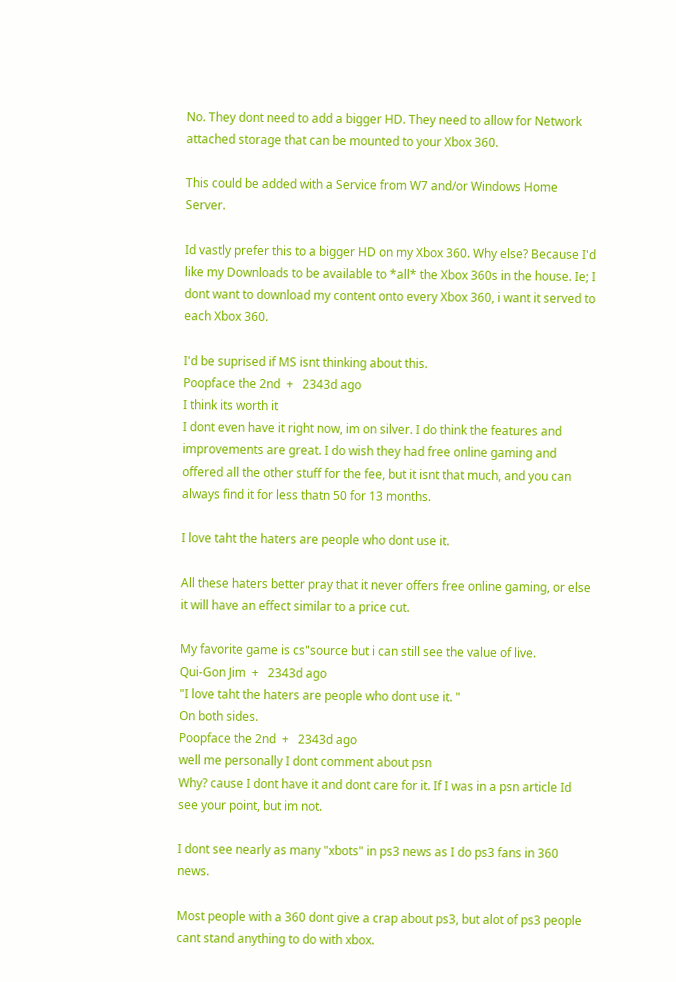No. They dont need to add a bigger HD. They need to allow for Network attached storage that can be mounted to your Xbox 360.

This could be added with a Service from W7 and/or Windows Home Server.

Id vastly prefer this to a bigger HD on my Xbox 360. Why else? Because I'd like my Downloads to be available to *all* the Xbox 360s in the house. Ie; I dont want to download my content onto every Xbox 360, i want it served to each Xbox 360.

I'd be suprised if MS isnt thinking about this.
Poopface the 2nd  +   2343d ago
I think its worth it
I dont even have it right now, im on silver. I do think the features and improvements are great. I do wish they had free online gaming and offered all the other stuff for the fee, but it isnt that much, and you can always find it for less thatn 50 for 13 months.

I love taht the haters are people who dont use it.

All these haters better pray that it never offers free online gaming, or else it will have an effect similar to a price cut.

My favorite game is cs"source but i can still see the value of live.
Qui-Gon Jim  +   2343d ago
"I love taht the haters are people who dont use it. "
On both sides.
Poopface the 2nd  +   2343d ago
well me personally I dont comment about psn
Why? cause I dont have it and dont care for it. If I was in a psn article Id see your point, but im not.

I dont see nearly as many "xbots" in ps3 news as I do ps3 fans in 360 news.

Most people with a 360 dont give a crap about ps3, but alot of ps3 people cant stand anything to do with xbox.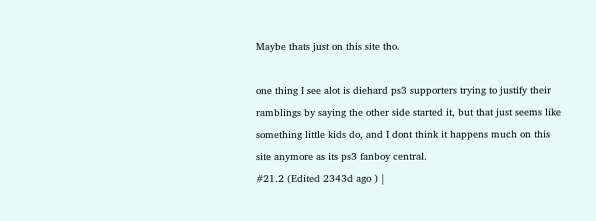Maybe thats just on this site tho.

one thing I see alot is diehard ps3 supporters trying to justify their ramblings by saying the other side started it, but that just seems like something little kids do, and I dont think it happens much on this site anymore as its ps3 fanboy central.
#21.2 (Edited 2343d ago ) |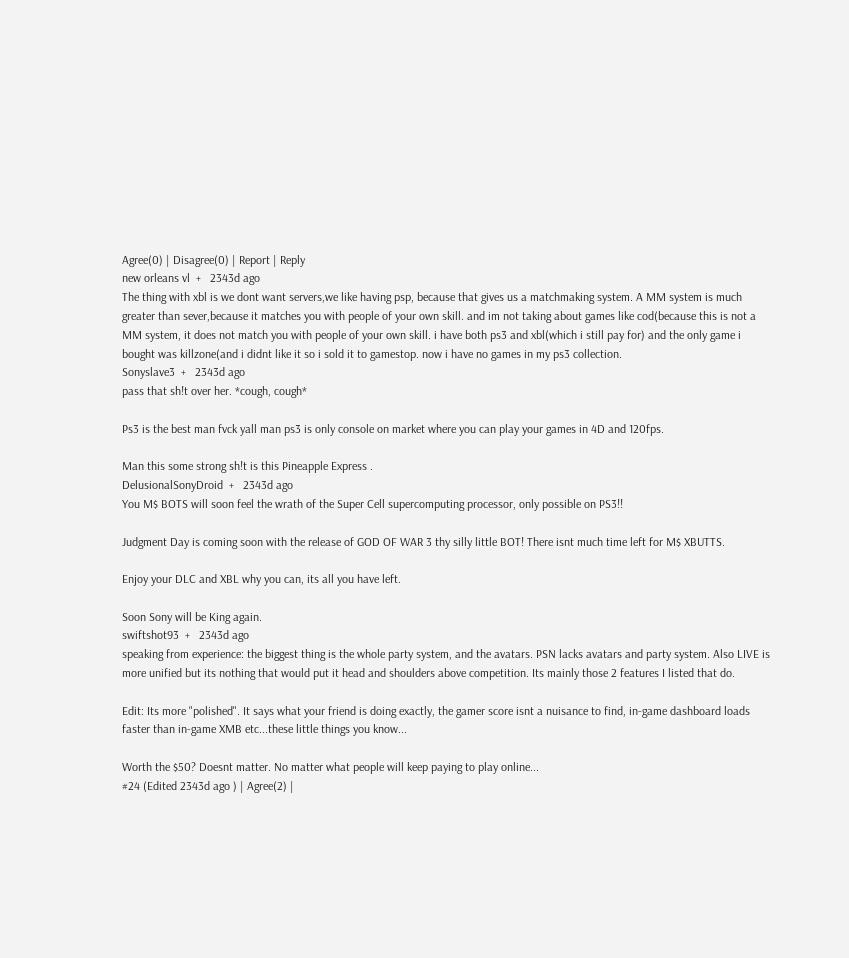Agree(0) | Disagree(0) | Report | Reply
new orleans vl  +   2343d ago
The thing with xbl is we dont want servers,we like having psp, because that gives us a matchmaking system. A MM system is much greater than sever,because it matches you with people of your own skill. and im not taking about games like cod(because this is not a MM system, it does not match you with people of your own skill. i have both ps3 and xbl(which i still pay for) and the only game i bought was killzone(and i didnt like it so i sold it to gamestop. now i have no games in my ps3 collection.
Sonyslave3  +   2343d ago
pass that sh!t over her. *cough, cough*

Ps3 is the best man fvck yall man ps3 is only console on market where you can play your games in 4D and 120fps.

Man this some strong sh!t is this Pineapple Express .
DelusionalSonyDroid  +   2343d ago
You M$ BOTS will soon feel the wrath of the Super Cell supercomputing processor, only possible on PS3!!

Judgment Day is coming soon with the release of GOD OF WAR 3 thy silly little BOT! There isnt much time left for M$ XBUTTS.

Enjoy your DLC and XBL why you can, its all you have left.

Soon Sony will be King again.
swiftshot93  +   2343d ago
speaking from experience: the biggest thing is the whole party system, and the avatars. PSN lacks avatars and party system. Also LIVE is more unified but its nothing that would put it head and shoulders above competition. Its mainly those 2 features I listed that do.

Edit: Its more "polished". It says what your friend is doing exactly, the gamer score isnt a nuisance to find, in-game dashboard loads faster than in-game XMB etc...these little things you know...

Worth the $50? Doesnt matter. No matter what people will keep paying to play online...
#24 (Edited 2343d ago ) | Agree(2) |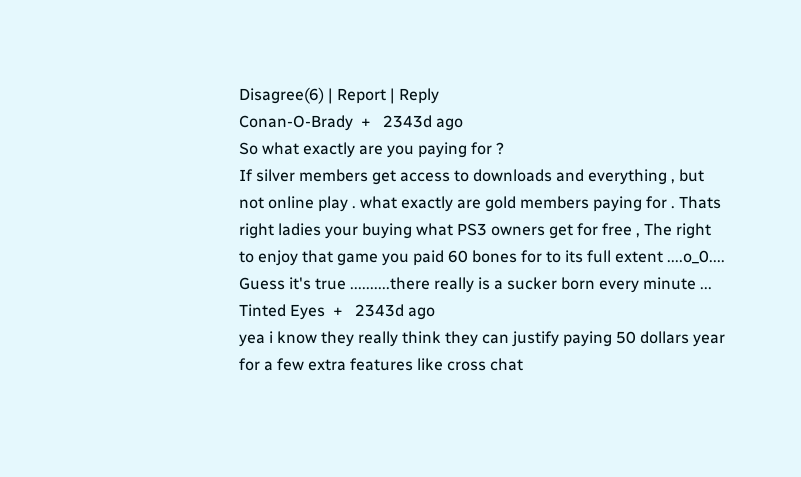Disagree(6) | Report | Reply
Conan-O-Brady  +   2343d ago
So what exactly are you paying for ?
If silver members get access to downloads and everything , but not online play . what exactly are gold members paying for . Thats right ladies your buying what PS3 owners get for free , The right to enjoy that game you paid 60 bones for to its full extent ....o_0.... Guess it's true ..........there really is a sucker born every minute ...
Tinted Eyes  +   2343d ago
yea i know they really think they can justify paying 50 dollars year for a few extra features like cross chat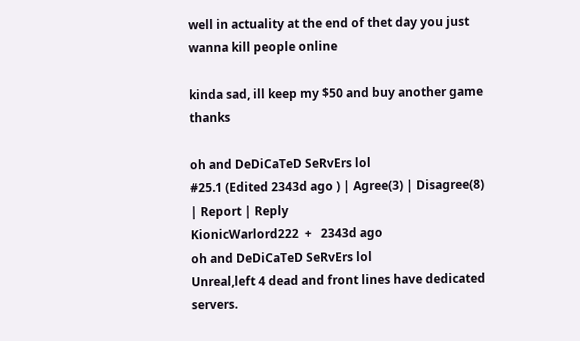well in actuality at the end of thet day you just wanna kill people online

kinda sad, ill keep my $50 and buy another game thanks

oh and DeDiCaTeD SeRvErs lol
#25.1 (Edited 2343d ago ) | Agree(3) | Disagree(8) | Report | Reply
KionicWarlord222  +   2343d ago
oh and DeDiCaTeD SeRvErs lol
Unreal,left 4 dead and front lines have dedicated servers.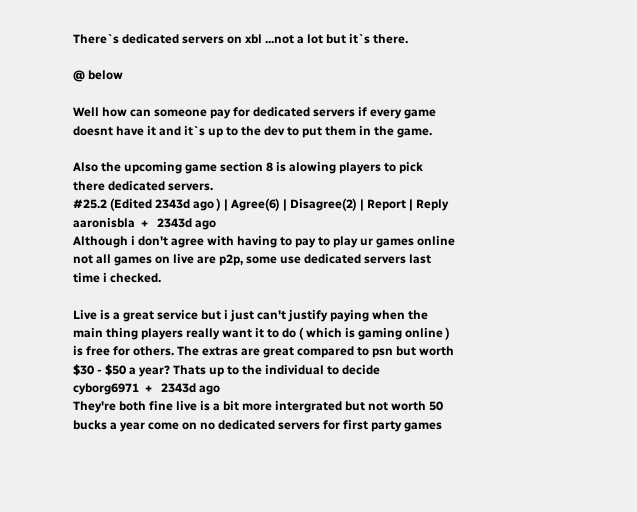There`s dedicated servers on xbl ...not a lot but it`s there.

@ below

Well how can someone pay for dedicated servers if every game doesnt have it and it`s up to the dev to put them in the game.

Also the upcoming game section 8 is alowing players to pick there dedicated servers.
#25.2 (Edited 2343d ago ) | Agree(6) | Disagree(2) | Report | Reply
aaronisbla  +   2343d ago
Although i don't agree with having to pay to play ur games online
not all games on live are p2p, some use dedicated servers last time i checked.

Live is a great service but i just can't justify paying when the main thing players really want it to do ( which is gaming online ) is free for others. The extras are great compared to psn but worth $30 - $50 a year? Thats up to the individual to decide
cyborg6971  +   2343d ago
They're both fine live is a bit more intergrated but not worth 50 bucks a year come on no dedicated servers for first party games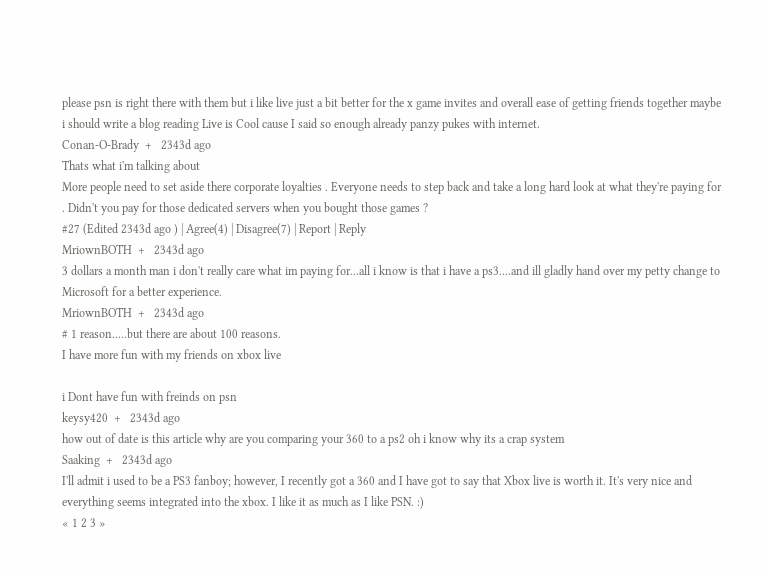please psn is right there with them but i like live just a bit better for the x game invites and overall ease of getting friends together maybe i should write a blog reading Live is Cool cause I said so enough already panzy pukes with internet.
Conan-O-Brady  +   2343d ago
Thats what i'm talking about
More people need to set aside there corporate loyalties . Everyone needs to step back and take a long hard look at what they're paying for . Didn't you pay for those dedicated servers when you bought those games ?
#27 (Edited 2343d ago ) | Agree(4) | Disagree(7) | Report | Reply
MriownBOTH  +   2343d ago
3 dollars a month man i don't really care what im paying for...all i know is that i have a ps3....and ill gladly hand over my petty change to Microsoft for a better experience.
MriownBOTH  +   2343d ago
# 1 reason.....but there are about 100 reasons.
I have more fun with my friends on xbox live

i Dont have fun with freinds on psn
keysy420  +   2343d ago
how out of date is this article why are you comparing your 360 to a ps2 oh i know why its a crap system
Saaking  +   2343d ago
I'll admit i used to be a PS3 fanboy; however, I recently got a 360 and I have got to say that Xbox live is worth it. It's very nice and everything seems integrated into the xbox. I like it as much as I like PSN. :)
« 1 2 3 »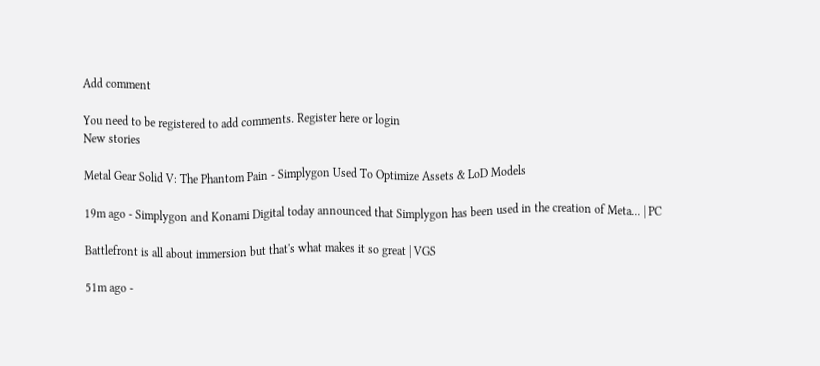Add comment

You need to be registered to add comments. Register here or login
New stories

Metal Gear Solid V: The Phantom Pain - Simplygon Used To Optimize Assets & LoD Models

19m ago - Simplygon and Konami Digital today announced that Simplygon has been used in the creation of Meta... | PC

Battlefront is all about immersion but that's what makes it so great | VGS

51m ago -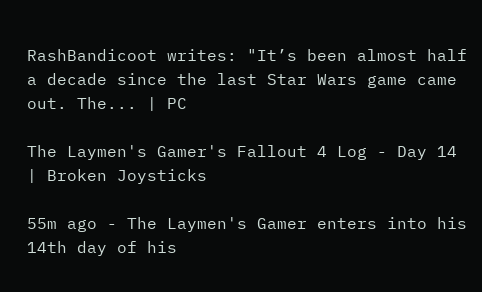RashBandicoot writes: "It’s been almost half a decade since the last Star Wars game came out. The... | PC

The Laymen's Gamer's Fallout 4 Log - Day 14 | Broken Joysticks

55m ago - The Laymen's Gamer enters into his 14th day of his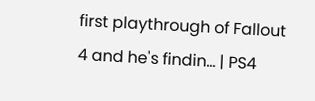first playthrough of Fallout 4 and he's findin... | PS4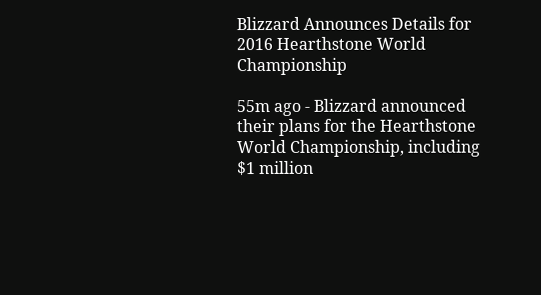Blizzard Announces Details for 2016 Hearthstone World Championship

55m ago - Blizzard announced their plans for the Hearthstone World Championship, including $1 million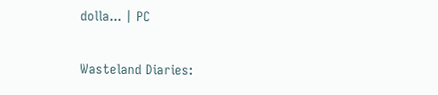dolla... | PC

Wasteland Diaries: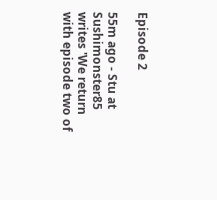Episode 2

55m ago - Stu at Sushimonster85 writes 'We return with episode two of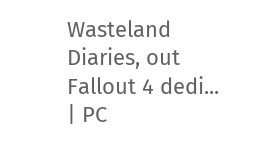Wasteland Diaries, out Fallout 4 dedi... | PC